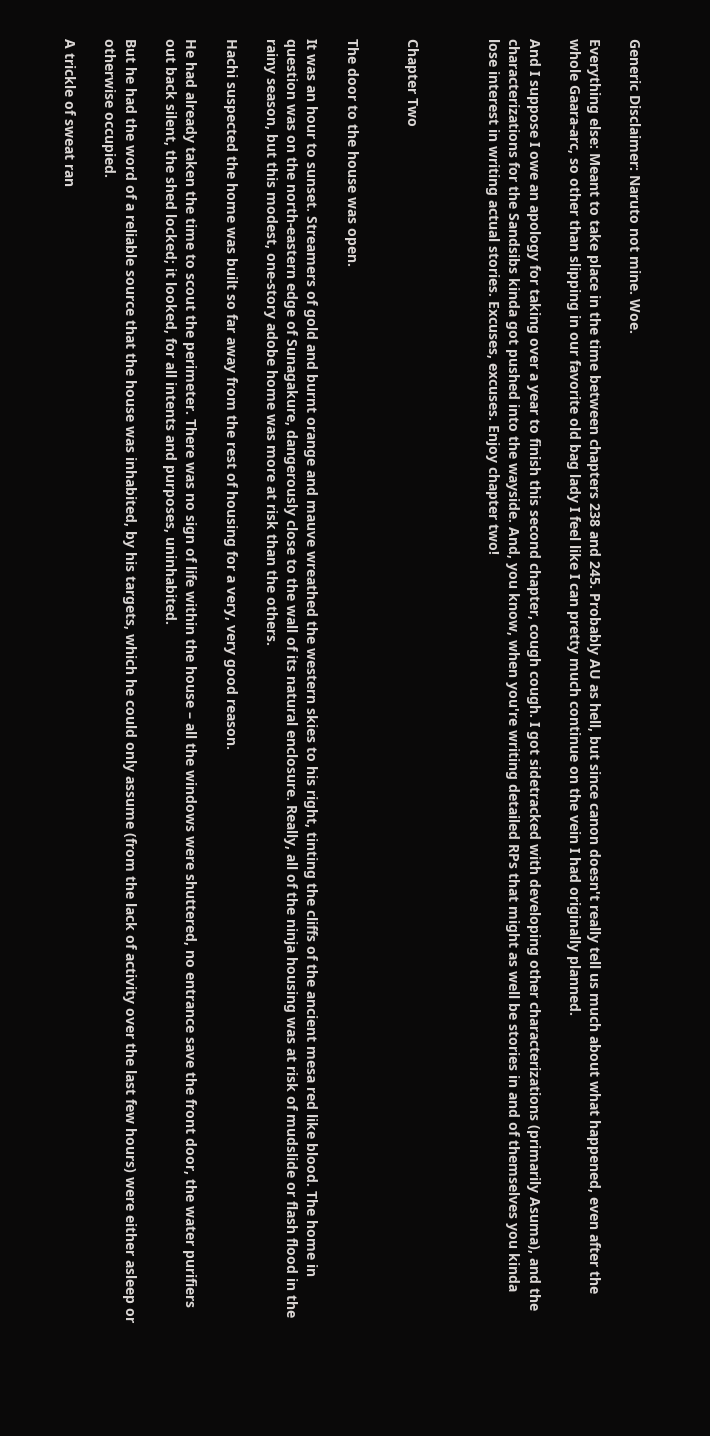Generic Disclaimer: Naruto not mine. Woe.

Everything else: Meant to take place in the time between chapters 238 and 245. Probably AU as hell, but since canon doesn't really tell us much about what happened, even after the whole Gaara-arc, so other than slipping in our favorite old bag lady I feel like I can pretty much continue on the vein I had originally planned.

And I suppose I owe an apology for taking over a year to finish this second chapter, cough cough. I got sidetracked with developing other characterizations (primarily Asuma), and the characterizations for the Sandsibs kinda got pushed into the wayside. And, you know, when you're writing detailed RPs that might as well be stories in and of themselves you kinda lose interest in writing actual stories. Excuses, excuses. Enjoy chapter two!



Chapter Two


The door to the house was open.

It was an hour to sunset. Streamers of gold and burnt orange and mauve wreathed the western skies to his right, tinting the cliffs of the ancient mesa red like blood. The home in question was on the north-eastern edge of Sunagakure, dangerously close to the wall of its natural enclosure. Really, all of the ninja housing was at risk of mudslide or flash flood in the rainy season, but this modest, one-story adobe home was more at risk than the others.

Hachi suspected the home was built so far away from the rest of housing for a very, very good reason.

He had already taken the time to scout the perimeter. There was no sign of life within the house – all the windows were shuttered, no entrance save the front door, the water purifiers out back silent, the shed locked; it looked, for all intents and purposes, uninhabited.

But he had the word of a reliable source that the house was inhabited, by his targets, which he could only assume (from the lack of activity over the last few hours) were either asleep or otherwise occupied.

A trickle of sweat ran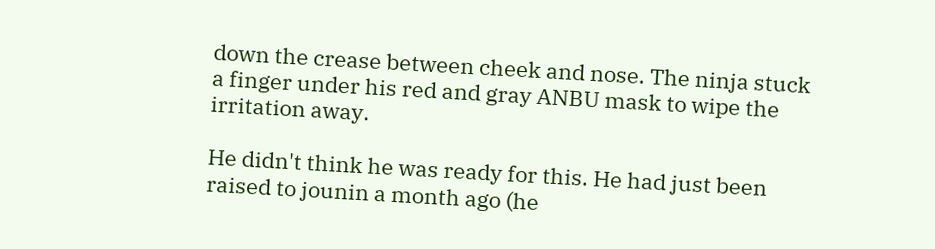down the crease between cheek and nose. The ninja stuck a finger under his red and gray ANBU mask to wipe the irritation away.

He didn't think he was ready for this. He had just been raised to jounin a month ago (he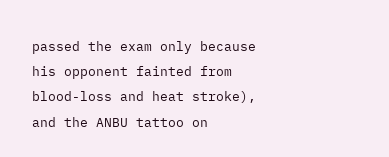passed the exam only because his opponent fainted from blood-loss and heat stroke), and the ANBU tattoo on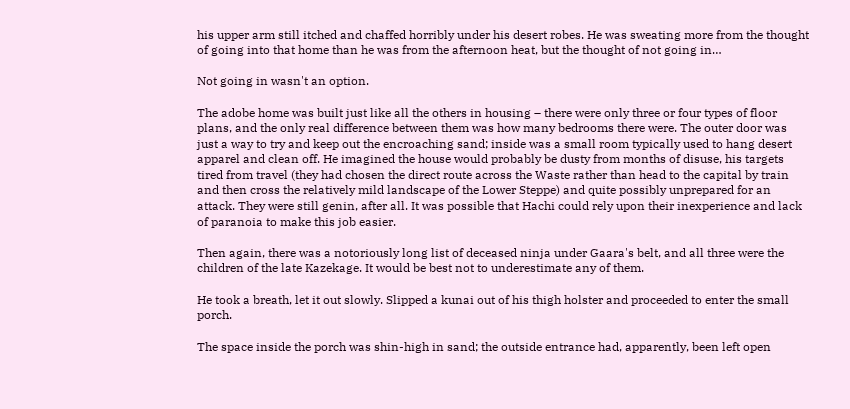his upper arm still itched and chaffed horribly under his desert robes. He was sweating more from the thought of going into that home than he was from the afternoon heat, but the thought of not going in…

Not going in wasn't an option.

The adobe home was built just like all the others in housing – there were only three or four types of floor plans, and the only real difference between them was how many bedrooms there were. The outer door was just a way to try and keep out the encroaching sand; inside was a small room typically used to hang desert apparel and clean off. He imagined the house would probably be dusty from months of disuse, his targets tired from travel (they had chosen the direct route across the Waste rather than head to the capital by train and then cross the relatively mild landscape of the Lower Steppe) and quite possibly unprepared for an attack. They were still genin, after all. It was possible that Hachi could rely upon their inexperience and lack of paranoia to make this job easier.

Then again, there was a notoriously long list of deceased ninja under Gaara's belt, and all three were the children of the late Kazekage. It would be best not to underestimate any of them.

He took a breath, let it out slowly. Slipped a kunai out of his thigh holster and proceeded to enter the small porch.

The space inside the porch was shin-high in sand; the outside entrance had, apparently, been left open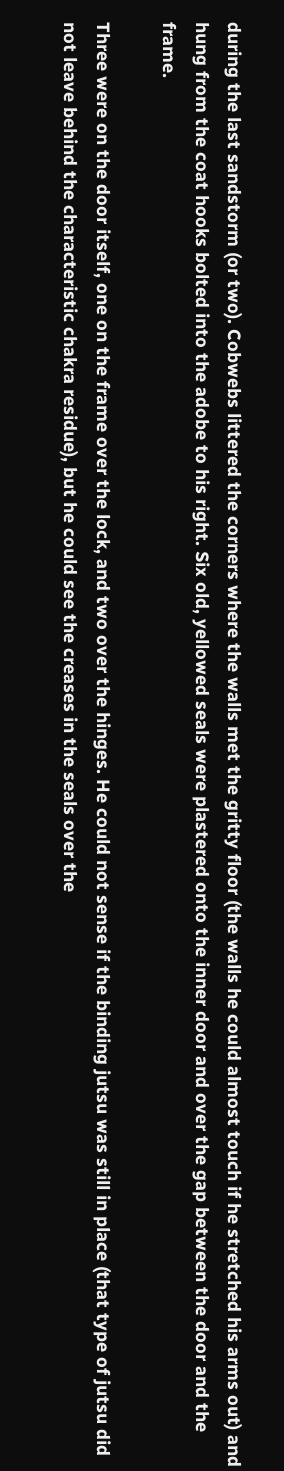during the last sandstorm (or two). Cobwebs littered the corners where the walls met the gritty floor (the walls he could almost touch if he stretched his arms out) and hung from the coat hooks bolted into the adobe to his right. Six old, yellowed seals were plastered onto the inner door and over the gap between the door and the frame.

Three were on the door itself, one on the frame over the lock, and two over the hinges. He could not sense if the binding jutsu was still in place (that type of jutsu did not leave behind the characteristic chakra residue), but he could see the creases in the seals over the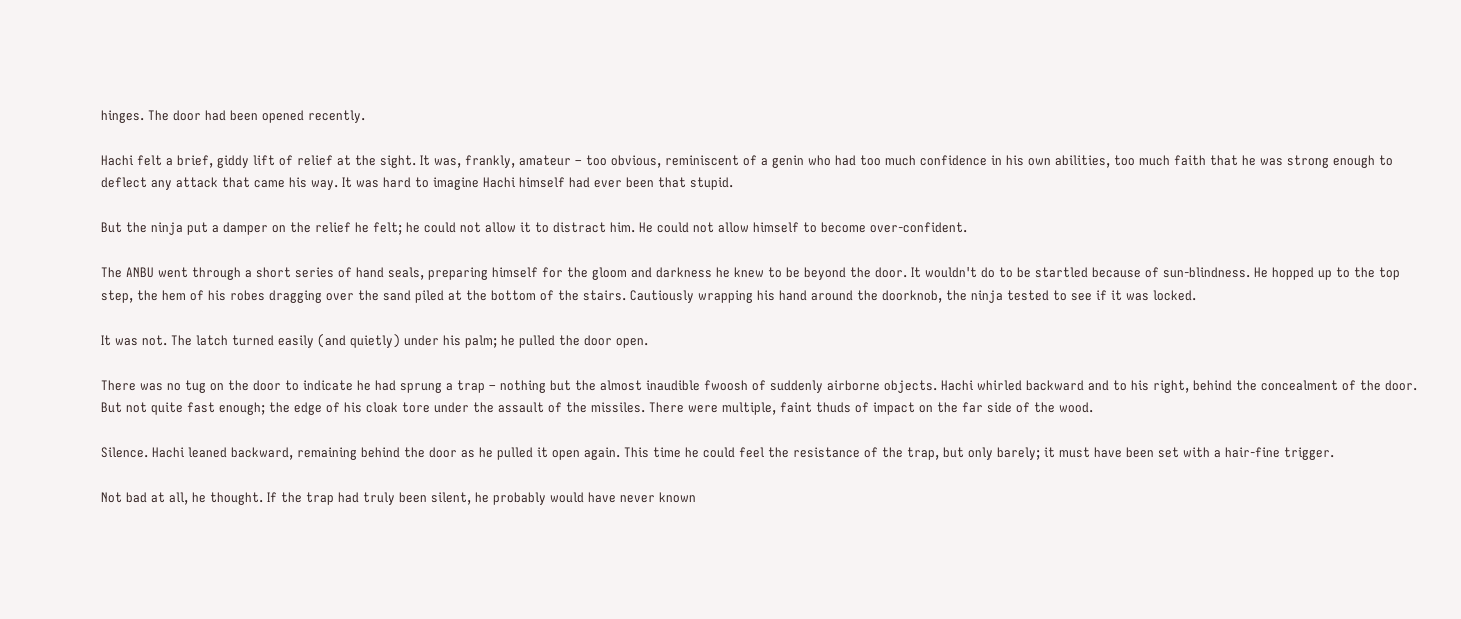hinges. The door had been opened recently.

Hachi felt a brief, giddy lift of relief at the sight. It was, frankly, amateur – too obvious, reminiscent of a genin who had too much confidence in his own abilities, too much faith that he was strong enough to deflect any attack that came his way. It was hard to imagine Hachi himself had ever been that stupid.

But the ninja put a damper on the relief he felt; he could not allow it to distract him. He could not allow himself to become over-confident.

The ANBU went through a short series of hand seals, preparing himself for the gloom and darkness he knew to be beyond the door. It wouldn't do to be startled because of sun-blindness. He hopped up to the top step, the hem of his robes dragging over the sand piled at the bottom of the stairs. Cautiously wrapping his hand around the doorknob, the ninja tested to see if it was locked.

It was not. The latch turned easily (and quietly) under his palm; he pulled the door open.

There was no tug on the door to indicate he had sprung a trap – nothing but the almost inaudible fwoosh of suddenly airborne objects. Hachi whirled backward and to his right, behind the concealment of the door. But not quite fast enough; the edge of his cloak tore under the assault of the missiles. There were multiple, faint thuds of impact on the far side of the wood.

Silence. Hachi leaned backward, remaining behind the door as he pulled it open again. This time he could feel the resistance of the trap, but only barely; it must have been set with a hair-fine trigger.

Not bad at all, he thought. If the trap had truly been silent, he probably would have never known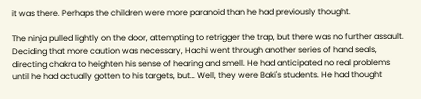it was there. Perhaps the children were more paranoid than he had previously thought.

The ninja pulled lightly on the door, attempting to retrigger the trap, but there was no further assault. Deciding that more caution was necessary, Hachi went through another series of hand seals, directing chakra to heighten his sense of hearing and smell. He had anticipated no real problems until he had actually gotten to his targets, but… Well, they were Baki's students. He had thought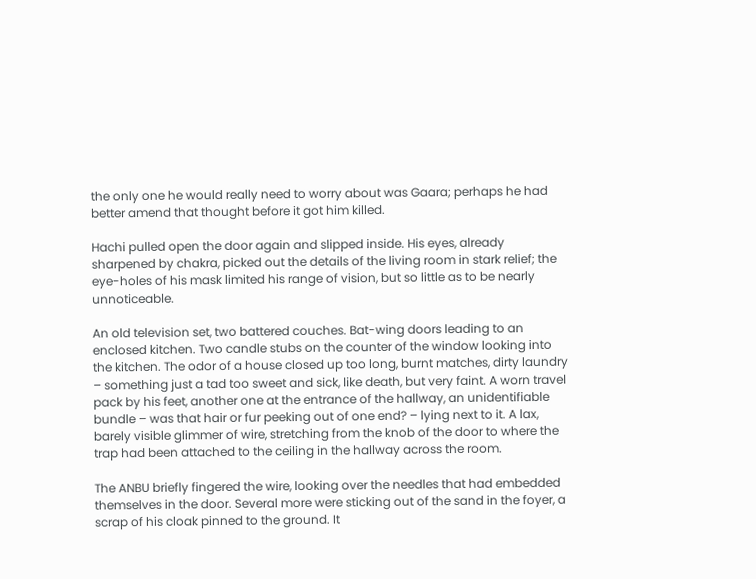the only one he would really need to worry about was Gaara; perhaps he had better amend that thought before it got him killed.

Hachi pulled open the door again and slipped inside. His eyes, already sharpened by chakra, picked out the details of the living room in stark relief; the eye-holes of his mask limited his range of vision, but so little as to be nearly unnoticeable.

An old television set, two battered couches. Bat-wing doors leading to an enclosed kitchen. Two candle stubs on the counter of the window looking into the kitchen. The odor of a house closed up too long, burnt matches, dirty laundry – something just a tad too sweet and sick, like death, but very faint. A worn travel pack by his feet, another one at the entrance of the hallway, an unidentifiable bundle – was that hair or fur peeking out of one end? – lying next to it. A lax, barely visible glimmer of wire, stretching from the knob of the door to where the trap had been attached to the ceiling in the hallway across the room.

The ANBU briefly fingered the wire, looking over the needles that had embedded themselves in the door. Several more were sticking out of the sand in the foyer, a scrap of his cloak pinned to the ground. It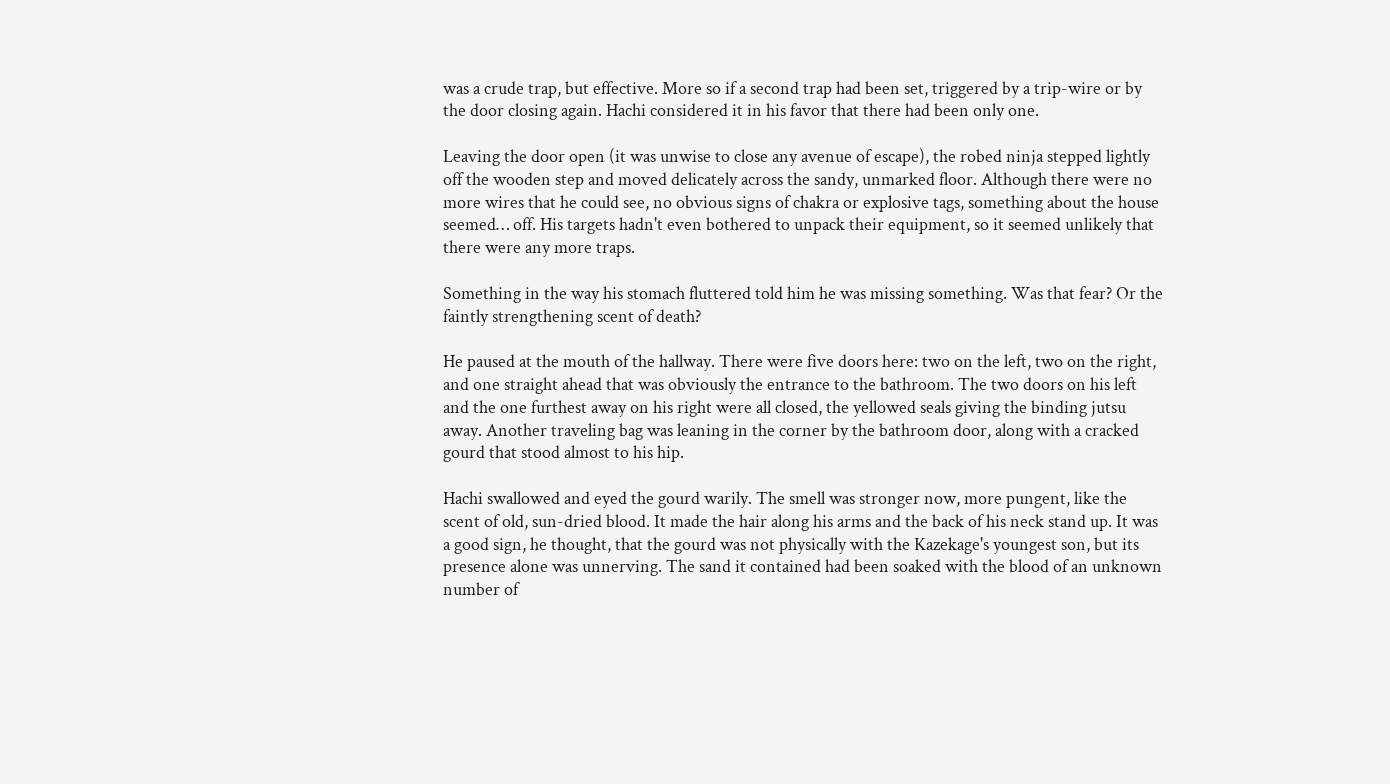was a crude trap, but effective. More so if a second trap had been set, triggered by a trip-wire or by the door closing again. Hachi considered it in his favor that there had been only one.

Leaving the door open (it was unwise to close any avenue of escape), the robed ninja stepped lightly off the wooden step and moved delicately across the sandy, unmarked floor. Although there were no more wires that he could see, no obvious signs of chakra or explosive tags, something about the house seemed… off. His targets hadn't even bothered to unpack their equipment, so it seemed unlikely that there were any more traps.

Something in the way his stomach fluttered told him he was missing something. Was that fear? Or the faintly strengthening scent of death?

He paused at the mouth of the hallway. There were five doors here: two on the left, two on the right, and one straight ahead that was obviously the entrance to the bathroom. The two doors on his left and the one furthest away on his right were all closed, the yellowed seals giving the binding jutsu away. Another traveling bag was leaning in the corner by the bathroom door, along with a cracked gourd that stood almost to his hip.

Hachi swallowed and eyed the gourd warily. The smell was stronger now, more pungent, like the scent of old, sun-dried blood. It made the hair along his arms and the back of his neck stand up. It was a good sign, he thought, that the gourd was not physically with the Kazekage's youngest son, but its presence alone was unnerving. The sand it contained had been soaked with the blood of an unknown number of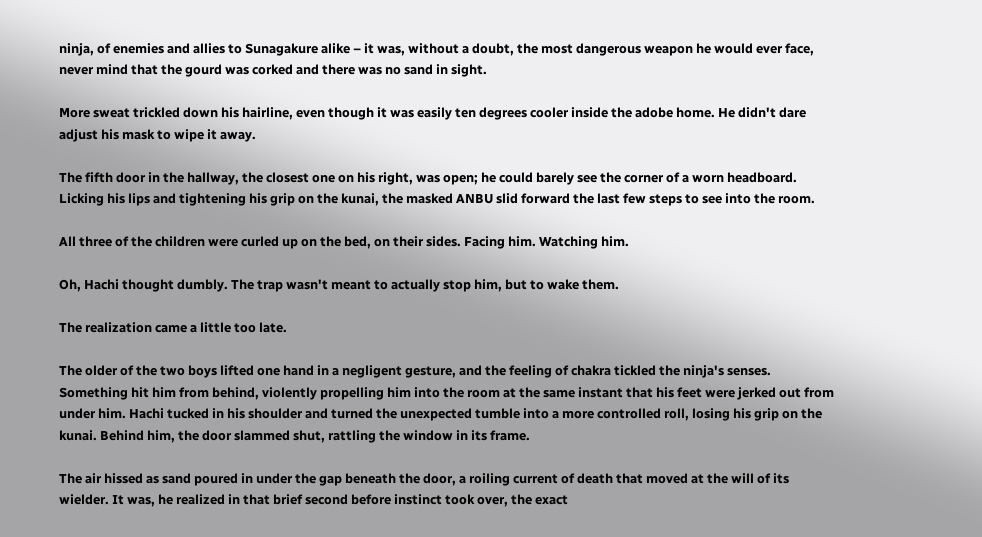ninja, of enemies and allies to Sunagakure alike – it was, without a doubt, the most dangerous weapon he would ever face, never mind that the gourd was corked and there was no sand in sight.

More sweat trickled down his hairline, even though it was easily ten degrees cooler inside the adobe home. He didn't dare adjust his mask to wipe it away.

The fifth door in the hallway, the closest one on his right, was open; he could barely see the corner of a worn headboard. Licking his lips and tightening his grip on the kunai, the masked ANBU slid forward the last few steps to see into the room.

All three of the children were curled up on the bed, on their sides. Facing him. Watching him.

Oh, Hachi thought dumbly. The trap wasn't meant to actually stop him, but to wake them.

The realization came a little too late.

The older of the two boys lifted one hand in a negligent gesture, and the feeling of chakra tickled the ninja's senses. Something hit him from behind, violently propelling him into the room at the same instant that his feet were jerked out from under him. Hachi tucked in his shoulder and turned the unexpected tumble into a more controlled roll, losing his grip on the kunai. Behind him, the door slammed shut, rattling the window in its frame.

The air hissed as sand poured in under the gap beneath the door, a roiling current of death that moved at the will of its wielder. It was, he realized in that brief second before instinct took over, the exact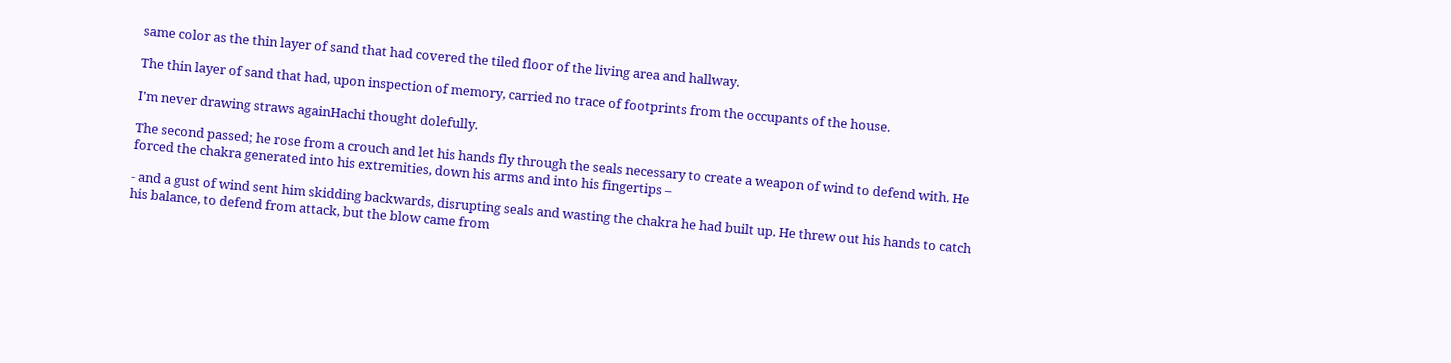same color as the thin layer of sand that had covered the tiled floor of the living area and hallway.

The thin layer of sand that had, upon inspection of memory, carried no trace of footprints from the occupants of the house.

I'm never drawing straws againHachi thought dolefully.

The second passed; he rose from a crouch and let his hands fly through the seals necessary to create a weapon of wind to defend with. He forced the chakra generated into his extremities, down his arms and into his fingertips –

- and a gust of wind sent him skidding backwards, disrupting seals and wasting the chakra he had built up. He threw out his hands to catch his balance, to defend from attack, but the blow came from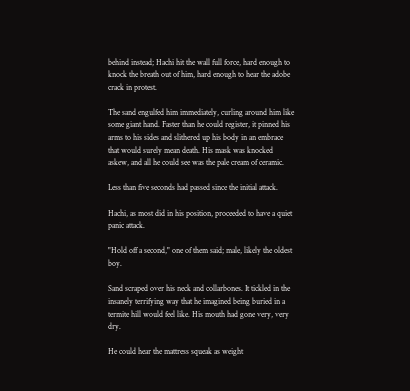behind instead; Hachi hit the wall full force, hard enough to knock the breath out of him, hard enough to hear the adobe crack in protest.

The sand engulfed him immediately, curling around him like some giant hand. Faster than he could register, it pinned his arms to his sides and slithered up his body in an embrace that would surely mean death. His mask was knocked askew, and all he could see was the pale cream of ceramic.

Less than five seconds had passed since the initial attack.

Hachi, as most did in his position, proceeded to have a quiet panic attack.

"Hold off a second," one of them said; male, likely the oldest boy.

Sand scraped over his neck and collarbones. It tickled in the insanely terrifying way that he imagined being buried in a termite hill would feel like. His mouth had gone very, very dry.

He could hear the mattress squeak as weight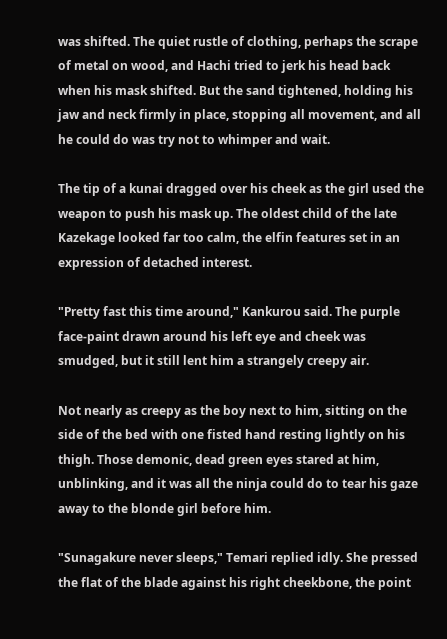was shifted. The quiet rustle of clothing, perhaps the scrape of metal on wood, and Hachi tried to jerk his head back when his mask shifted. But the sand tightened, holding his jaw and neck firmly in place, stopping all movement, and all he could do was try not to whimper and wait.

The tip of a kunai dragged over his cheek as the girl used the weapon to push his mask up. The oldest child of the late Kazekage looked far too calm, the elfin features set in an expression of detached interest.

"Pretty fast this time around," Kankurou said. The purple face-paint drawn around his left eye and cheek was smudged, but it still lent him a strangely creepy air.

Not nearly as creepy as the boy next to him, sitting on the side of the bed with one fisted hand resting lightly on his thigh. Those demonic, dead green eyes stared at him, unblinking, and it was all the ninja could do to tear his gaze away to the blonde girl before him.

"Sunagakure never sleeps," Temari replied idly. She pressed the flat of the blade against his right cheekbone, the point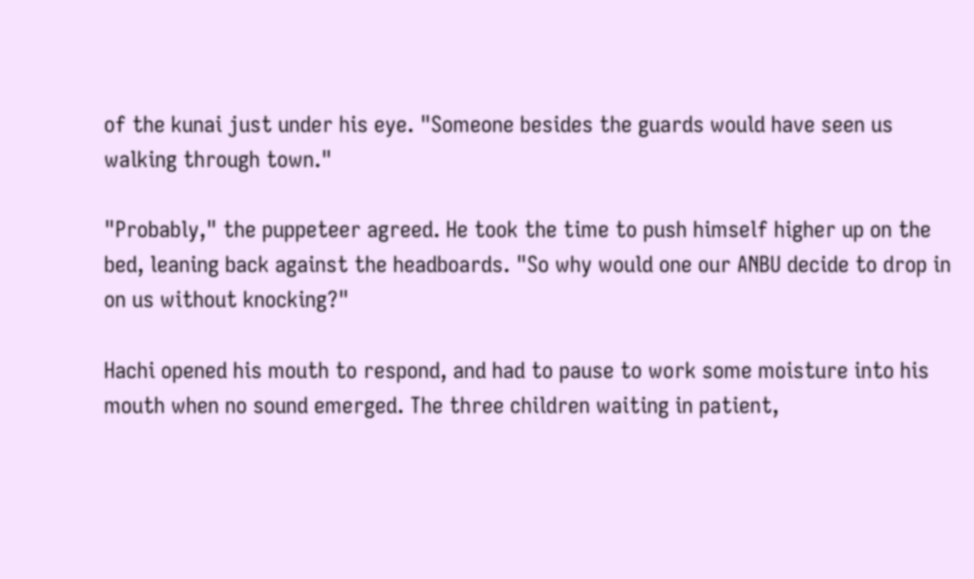of the kunai just under his eye. "Someone besides the guards would have seen us walking through town."

"Probably," the puppeteer agreed. He took the time to push himself higher up on the bed, leaning back against the headboards. "So why would one our ANBU decide to drop in on us without knocking?"

Hachi opened his mouth to respond, and had to pause to work some moisture into his mouth when no sound emerged. The three children waiting in patient,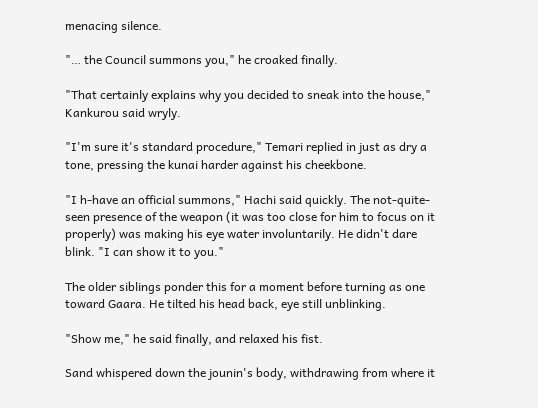menacing silence.

"… the Council summons you," he croaked finally.

"That certainly explains why you decided to sneak into the house," Kankurou said wryly.

"I'm sure it's standard procedure," Temari replied in just as dry a tone, pressing the kunai harder against his cheekbone.

"I h-have an official summons," Hachi said quickly. The not-quite-seen presence of the weapon (it was too close for him to focus on it properly) was making his eye water involuntarily. He didn't dare blink. "I can show it to you."

The older siblings ponder this for a moment before turning as one toward Gaara. He tilted his head back, eye still unblinking.

"Show me," he said finally, and relaxed his fist.

Sand whispered down the jounin's body, withdrawing from where it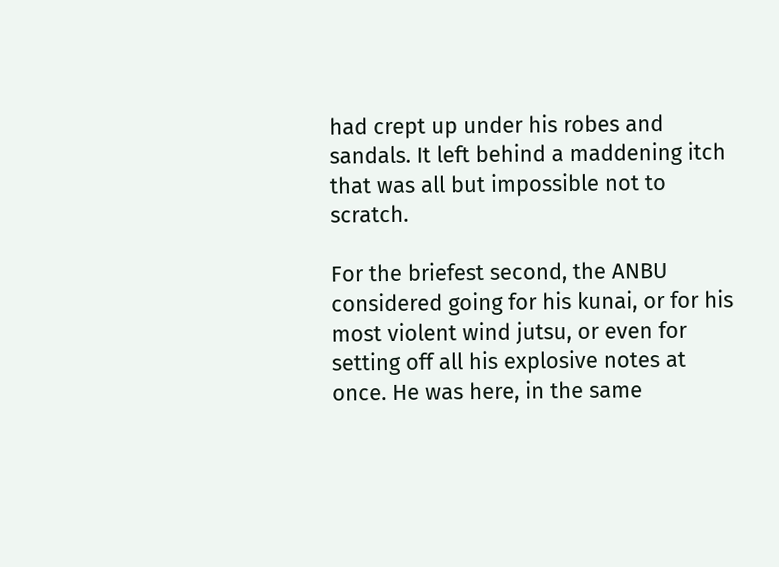had crept up under his robes and sandals. It left behind a maddening itch that was all but impossible not to scratch.

For the briefest second, the ANBU considered going for his kunai, or for his most violent wind jutsu, or even for setting off all his explosive notes at once. He was here, in the same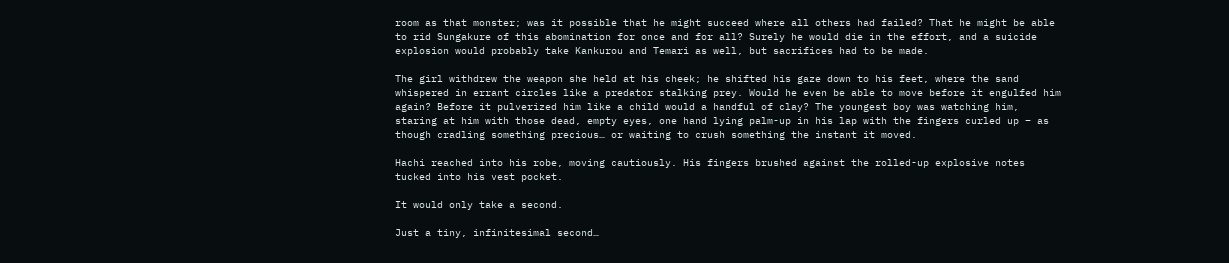room as that monster; was it possible that he might succeed where all others had failed? That he might be able to rid Sungakure of this abomination for once and for all? Surely he would die in the effort, and a suicide explosion would probably take Kankurou and Temari as well, but sacrifices had to be made.

The girl withdrew the weapon she held at his cheek; he shifted his gaze down to his feet, where the sand whispered in errant circles like a predator stalking prey. Would he even be able to move before it engulfed him again? Before it pulverized him like a child would a handful of clay? The youngest boy was watching him, staring at him with those dead, empty eyes, one hand lying palm-up in his lap with the fingers curled up – as though cradling something precious… or waiting to crush something the instant it moved.

Hachi reached into his robe, moving cautiously. His fingers brushed against the rolled-up explosive notes tucked into his vest pocket.

It would only take a second.

Just a tiny, infinitesimal second…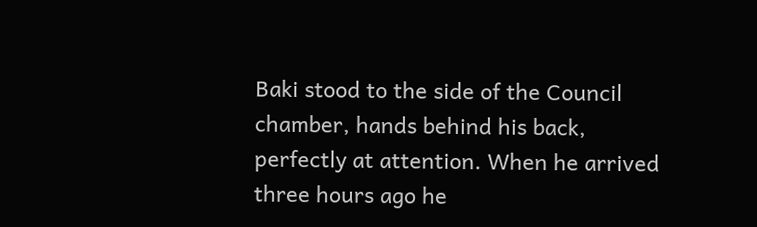Baki stood to the side of the Council chamber, hands behind his back, perfectly at attention. When he arrived three hours ago he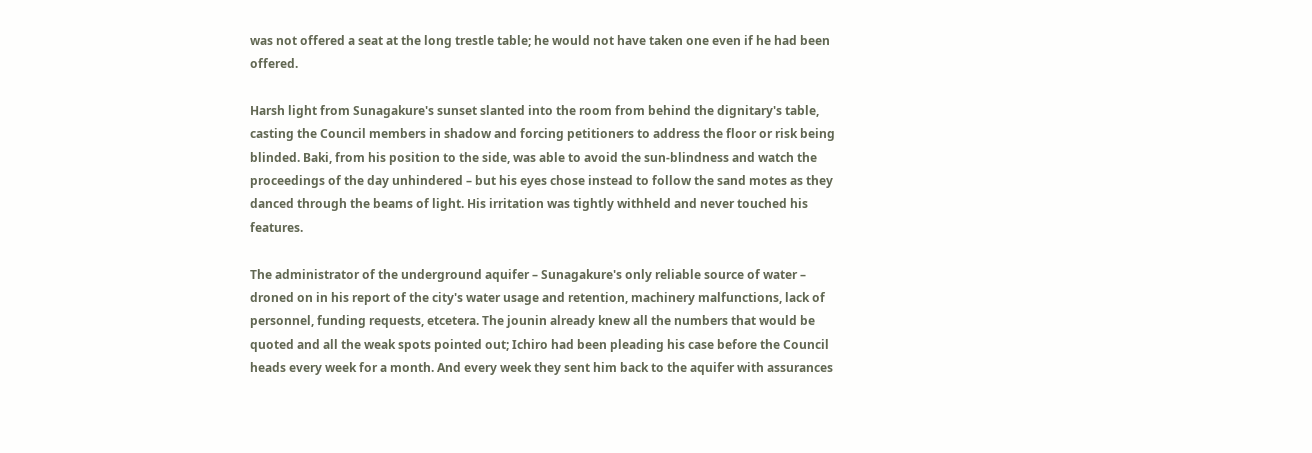was not offered a seat at the long trestle table; he would not have taken one even if he had been offered.

Harsh light from Sunagakure's sunset slanted into the room from behind the dignitary's table, casting the Council members in shadow and forcing petitioners to address the floor or risk being blinded. Baki, from his position to the side, was able to avoid the sun-blindness and watch the proceedings of the day unhindered – but his eyes chose instead to follow the sand motes as they danced through the beams of light. His irritation was tightly withheld and never touched his features.

The administrator of the underground aquifer – Sunagakure's only reliable source of water – droned on in his report of the city's water usage and retention, machinery malfunctions, lack of personnel, funding requests, etcetera. The jounin already knew all the numbers that would be quoted and all the weak spots pointed out; Ichiro had been pleading his case before the Council heads every week for a month. And every week they sent him back to the aquifer with assurances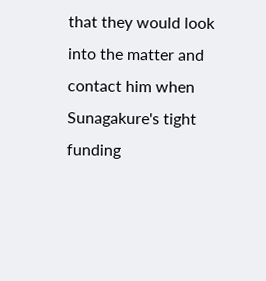that they would look into the matter and contact him when Sunagakure's tight funding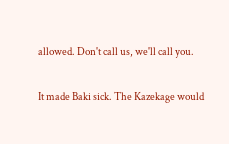allowed. Don't call us, we'll call you.

It made Baki sick. The Kazekage would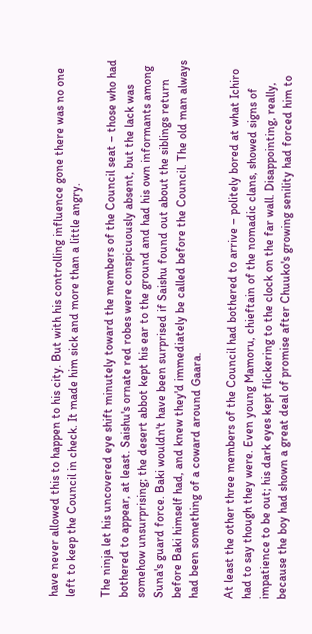have never allowed this to happen to his city. But with his controlling influence gone there was no one left to keep the Council in check. It made him sick and more than a little angry.

The ninja let his uncovered eye shift minutely toward the members of the Council seat – those who had bothered to appear, at least. Saishu's ornate red robes were conspicuously absent, but the lack was somehow unsurprising; the desert abbot kept his ear to the ground and had his own informants among Suna's guard force. Baki wouldn't have been surprised if Saishu found out about the siblings return before Baki himself had, and knew they'd immediately be called before the Council. The old man always had been something of a coward around Gaara.

At least the other three members of the Council had bothered to arrive – politely bored at what Ichiro had to say though they were. Even young Mamoru, chieftain of the nomadic clans, showed signs of impatience to be out; his dark eyes kept flickering to the clock on the far wall. Disappointing, really, because the boy had shown a great deal of promise after Chuuko's growing senility had forced him to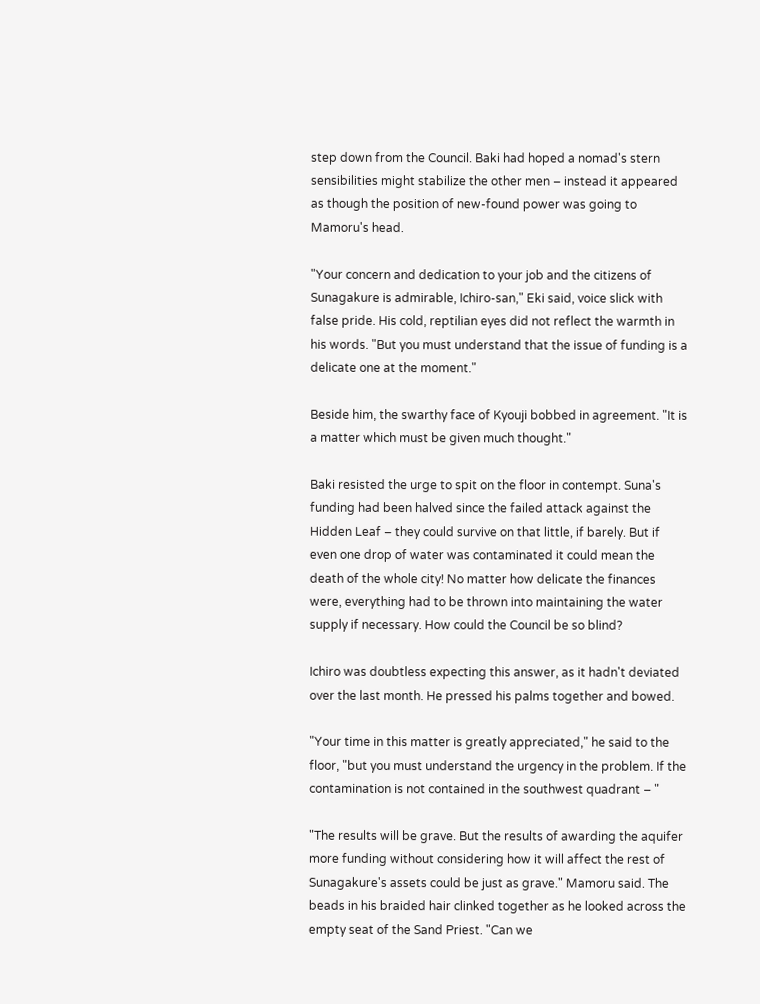step down from the Council. Baki had hoped a nomad's stern sensibilities might stabilize the other men – instead it appeared as though the position of new-found power was going to Mamoru's head.

"Your concern and dedication to your job and the citizens of Sunagakure is admirable, Ichiro-san," Eki said, voice slick with false pride. His cold, reptilian eyes did not reflect the warmth in his words. "But you must understand that the issue of funding is a delicate one at the moment."

Beside him, the swarthy face of Kyouji bobbed in agreement. "It is a matter which must be given much thought."

Baki resisted the urge to spit on the floor in contempt. Suna's funding had been halved since the failed attack against the Hidden Leaf – they could survive on that little, if barely. But if even one drop of water was contaminated it could mean the death of the whole city! No matter how delicate the finances were, everything had to be thrown into maintaining the water supply if necessary. How could the Council be so blind?

Ichiro was doubtless expecting this answer, as it hadn't deviated over the last month. He pressed his palms together and bowed.

"Your time in this matter is greatly appreciated," he said to the floor, "but you must understand the urgency in the problem. If the contamination is not contained in the southwest quadrant – "

"The results will be grave. But the results of awarding the aquifer more funding without considering how it will affect the rest of Sunagakure's assets could be just as grave." Mamoru said. The beads in his braided hair clinked together as he looked across the empty seat of the Sand Priest. "Can we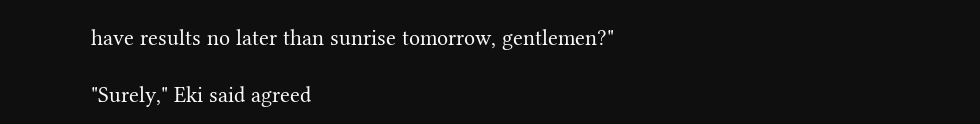have results no later than sunrise tomorrow, gentlemen?"

"Surely," Eki said agreed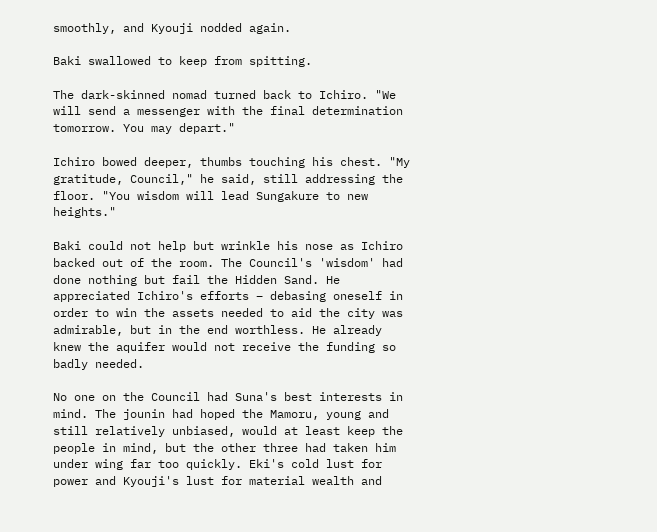smoothly, and Kyouji nodded again.

Baki swallowed to keep from spitting.

The dark-skinned nomad turned back to Ichiro. "We will send a messenger with the final determination tomorrow. You may depart."

Ichiro bowed deeper, thumbs touching his chest. "My gratitude, Council," he said, still addressing the floor. "You wisdom will lead Sungakure to new heights."

Baki could not help but wrinkle his nose as Ichiro backed out of the room. The Council's 'wisdom' had done nothing but fail the Hidden Sand. He appreciated Ichiro's efforts – debasing oneself in order to win the assets needed to aid the city was admirable, but in the end worthless. He already knew the aquifer would not receive the funding so badly needed.

No one on the Council had Suna's best interests in mind. The jounin had hoped the Mamoru, young and still relatively unbiased, would at least keep the people in mind, but the other three had taken him under wing far too quickly. Eki's cold lust for power and Kyouji's lust for material wealth and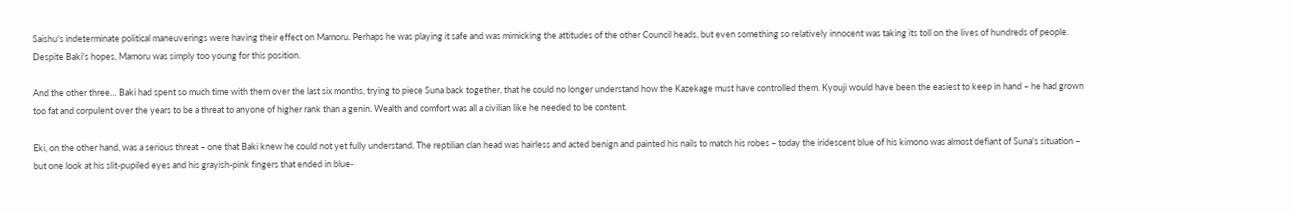Saishu's indeterminate political maneuverings were having their effect on Mamoru. Perhaps he was playing it safe and was mimicking the attitudes of the other Council heads, but even something so relatively innocent was taking its toll on the lives of hundreds of people. Despite Baki's hopes, Mamoru was simply too young for this position.

And the other three… Baki had spent so much time with them over the last six months, trying to piece Suna back together, that he could no longer understand how the Kazekage must have controlled them. Kyouji would have been the easiest to keep in hand – he had grown too fat and corpulent over the years to be a threat to anyone of higher rank than a genin. Wealth and comfort was all a civilian like he needed to be content.

Eki, on the other hand, was a serious threat – one that Baki knew he could not yet fully understand. The reptilian clan head was hairless and acted benign and painted his nails to match his robes – today the iridescent blue of his kimono was almost defiant of Suna's situation – but one look at his slit-pupiled eyes and his grayish-pink fingers that ended in blue-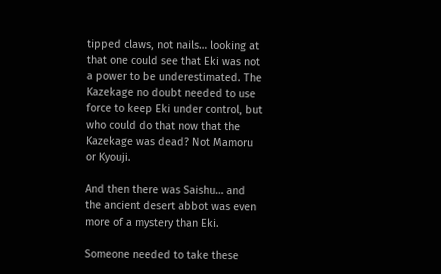tipped claws, not nails… looking at that one could see that Eki was not a power to be underestimated. The Kazekage no doubt needed to use force to keep Eki under control, but who could do that now that the Kazekage was dead? Not Mamoru or Kyouji.

And then there was Saishu… and the ancient desert abbot was even more of a mystery than Eki.

Someone needed to take these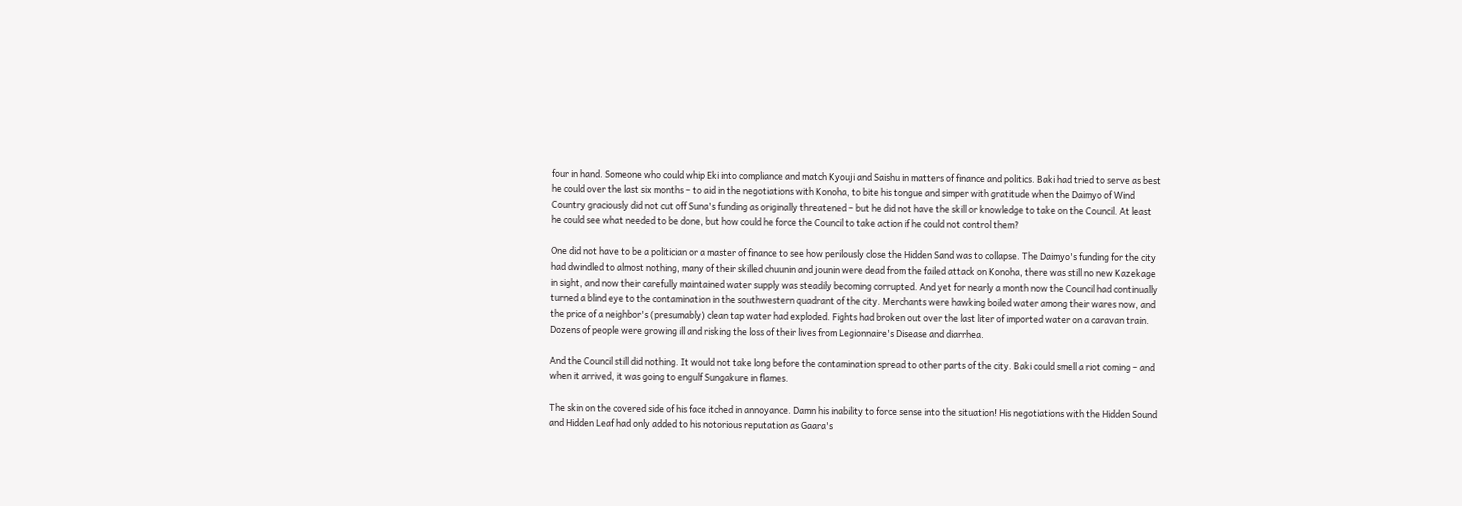four in hand. Someone who could whip Eki into compliance and match Kyouji and Saishu in matters of finance and politics. Baki had tried to serve as best he could over the last six months – to aid in the negotiations with Konoha, to bite his tongue and simper with gratitude when the Daimyo of Wind Country graciously did not cut off Suna's funding as originally threatened – but he did not have the skill or knowledge to take on the Council. At least he could see what needed to be done, but how could he force the Council to take action if he could not control them?

One did not have to be a politician or a master of finance to see how perilously close the Hidden Sand was to collapse. The Daimyo's funding for the city had dwindled to almost nothing, many of their skilled chuunin and jounin were dead from the failed attack on Konoha, there was still no new Kazekage in sight, and now their carefully maintained water supply was steadily becoming corrupted. And yet for nearly a month now the Council had continually turned a blind eye to the contamination in the southwestern quadrant of the city. Merchants were hawking boiled water among their wares now, and the price of a neighbor's (presumably) clean tap water had exploded. Fights had broken out over the last liter of imported water on a caravan train. Dozens of people were growing ill and risking the loss of their lives from Legionnaire's Disease and diarrhea.

And the Council still did nothing. It would not take long before the contamination spread to other parts of the city. Baki could smell a riot coming – and when it arrived, it was going to engulf Sungakure in flames.

The skin on the covered side of his face itched in annoyance. Damn his inability to force sense into the situation! His negotiations with the Hidden Sound and Hidden Leaf had only added to his notorious reputation as Gaara's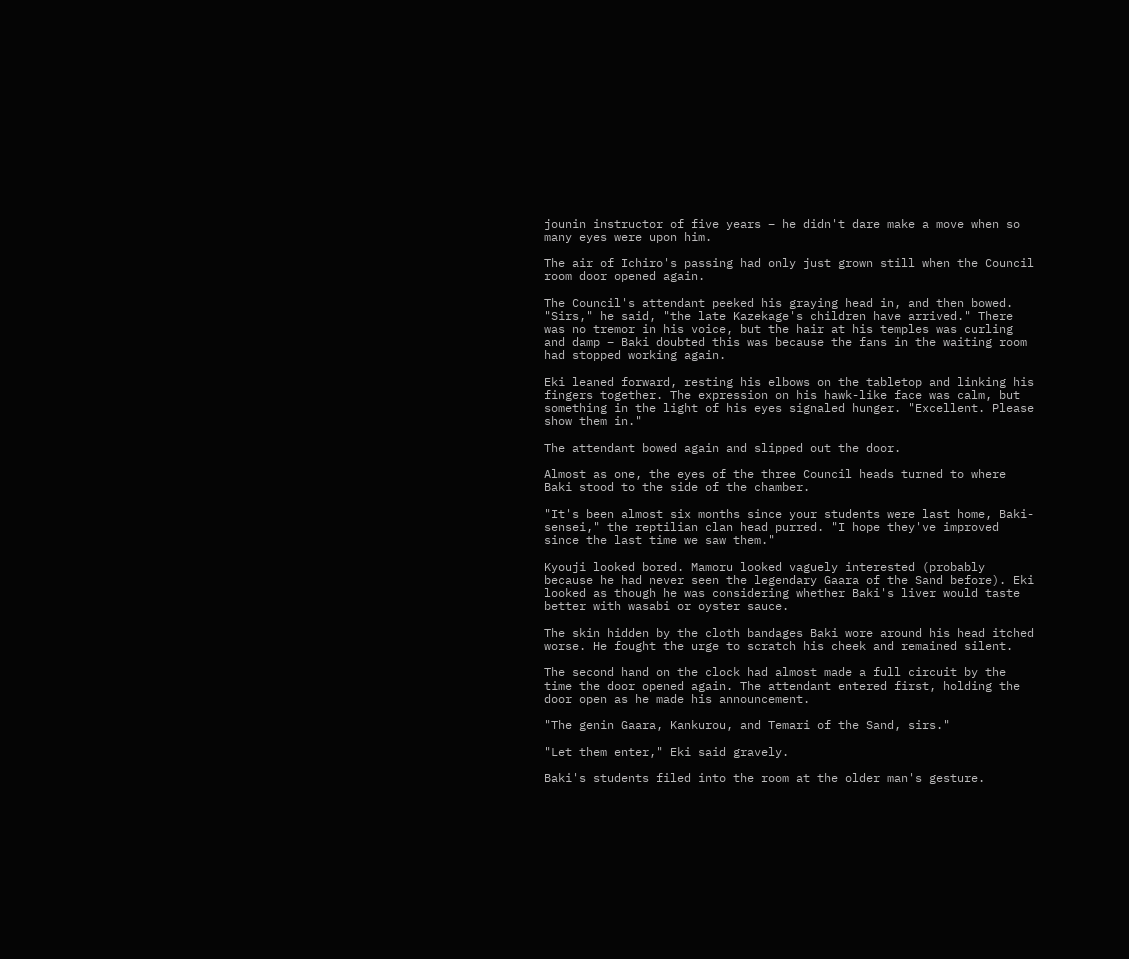jounin instructor of five years – he didn't dare make a move when so many eyes were upon him.

The air of Ichiro's passing had only just grown still when the Council room door opened again.

The Council's attendant peeked his graying head in, and then bowed. "Sirs," he said, "the late Kazekage's children have arrived." There was no tremor in his voice, but the hair at his temples was curling and damp – Baki doubted this was because the fans in the waiting room had stopped working again.

Eki leaned forward, resting his elbows on the tabletop and linking his fingers together. The expression on his hawk-like face was calm, but something in the light of his eyes signaled hunger. "Excellent. Please show them in."

The attendant bowed again and slipped out the door.

Almost as one, the eyes of the three Council heads turned to where Baki stood to the side of the chamber.

"It's been almost six months since your students were last home, Baki-sensei," the reptilian clan head purred. "I hope they've improved since the last time we saw them."

Kyouji looked bored. Mamoru looked vaguely interested (probably because he had never seen the legendary Gaara of the Sand before). Eki looked as though he was considering whether Baki's liver would taste better with wasabi or oyster sauce.

The skin hidden by the cloth bandages Baki wore around his head itched worse. He fought the urge to scratch his cheek and remained silent.

The second hand on the clock had almost made a full circuit by the time the door opened again. The attendant entered first, holding the door open as he made his announcement.

"The genin Gaara, Kankurou, and Temari of the Sand, sirs."

"Let them enter," Eki said gravely.

Baki's students filed into the room at the older man's gesture.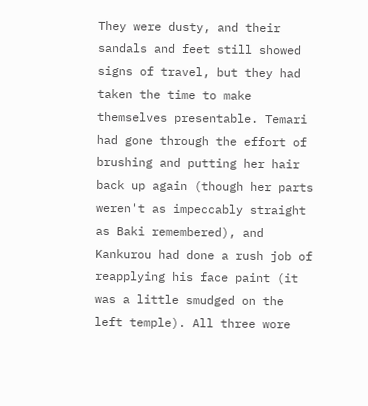They were dusty, and their sandals and feet still showed signs of travel, but they had taken the time to make themselves presentable. Temari had gone through the effort of brushing and putting her hair back up again (though her parts weren't as impeccably straight as Baki remembered), and Kankurou had done a rush job of reapplying his face paint (it was a little smudged on the left temple). All three wore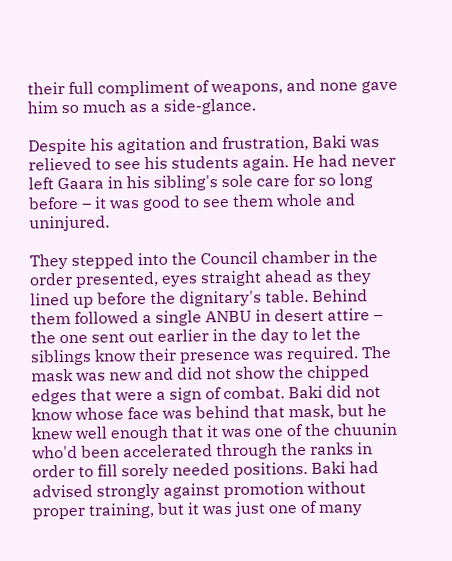their full compliment of weapons, and none gave him so much as a side-glance.

Despite his agitation and frustration, Baki was relieved to see his students again. He had never left Gaara in his sibling's sole care for so long before – it was good to see them whole and uninjured.

They stepped into the Council chamber in the order presented, eyes straight ahead as they lined up before the dignitary's table. Behind them followed a single ANBU in desert attire – the one sent out earlier in the day to let the siblings know their presence was required. The mask was new and did not show the chipped edges that were a sign of combat. Baki did not know whose face was behind that mask, but he knew well enough that it was one of the chuunin who'd been accelerated through the ranks in order to fill sorely needed positions. Baki had advised strongly against promotion without proper training, but it was just one of many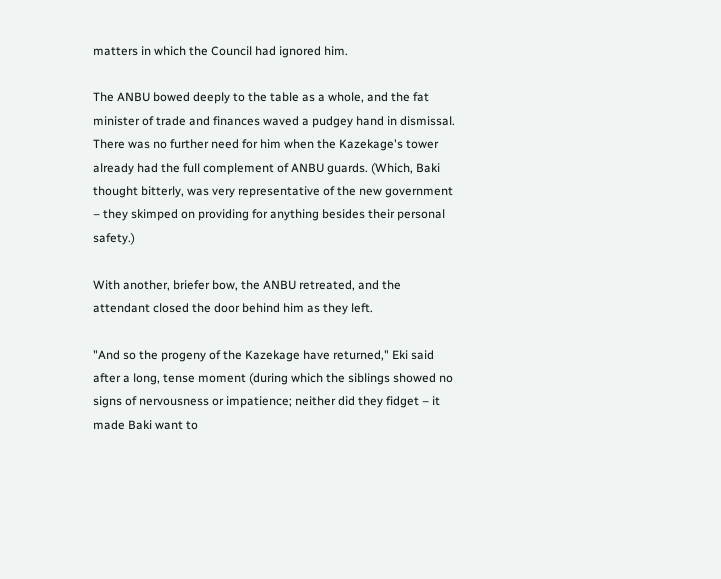matters in which the Council had ignored him.

The ANBU bowed deeply to the table as a whole, and the fat minister of trade and finances waved a pudgey hand in dismissal. There was no further need for him when the Kazekage's tower already had the full complement of ANBU guards. (Which, Baki thought bitterly, was very representative of the new government – they skimped on providing for anything besides their personal safety.)

With another, briefer bow, the ANBU retreated, and the attendant closed the door behind him as they left.

"And so the progeny of the Kazekage have returned," Eki said after a long, tense moment (during which the siblings showed no signs of nervousness or impatience; neither did they fidget – it made Baki want to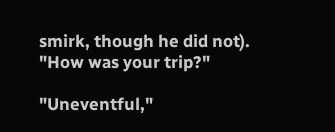smirk, though he did not). "How was your trip?"

"Uneventful,"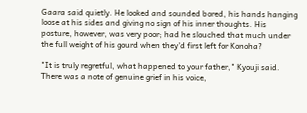Gaara said quietly. He looked and sounded bored, his hands hanging loose at his sides and giving no sign of his inner thoughts. His posture, however, was very poor; had he slouched that much under the full weight of his gourd when they'd first left for Konoha?

"It is truly regretful, what happened to your father," Kyouji said. There was a note of genuine grief in his voice,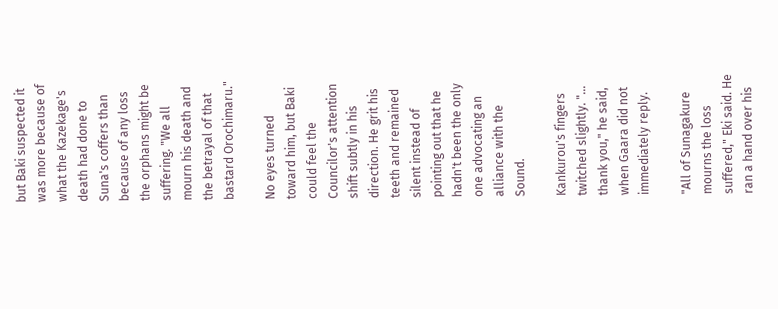but Baki suspected it was more because of what the Kazekage's death had done to Suna's coffers than because of any loss the orphans might be suffering. "We all mourn his death and the betrayal of that bastard Orochimaru."

No eyes turned toward him, but Baki could feel the Councilor's attention shift subtly in his direction. He grit his teeth and remained silent instead of pointing out that he hadn't been the only one advocating an alliance with the Sound.

Kankurou's fingers twitched slightly. "… thank you," he said, when Gaara did not immediately reply.

"All of Sunagakure mourns the loss suffered," Eki said. He ran a hand over his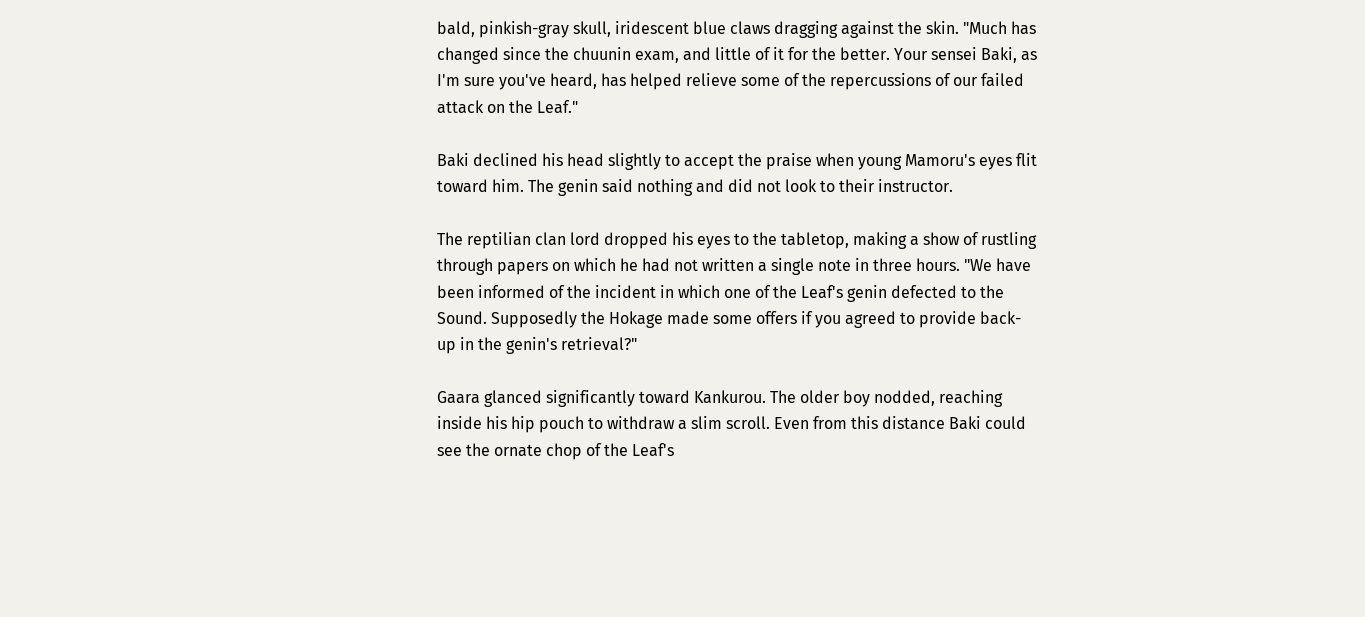bald, pinkish-gray skull, iridescent blue claws dragging against the skin. "Much has changed since the chuunin exam, and little of it for the better. Your sensei Baki, as I'm sure you've heard, has helped relieve some of the repercussions of our failed attack on the Leaf."

Baki declined his head slightly to accept the praise when young Mamoru's eyes flit toward him. The genin said nothing and did not look to their instructor.

The reptilian clan lord dropped his eyes to the tabletop, making a show of rustling through papers on which he had not written a single note in three hours. "We have been informed of the incident in which one of the Leaf's genin defected to the Sound. Supposedly the Hokage made some offers if you agreed to provide back-up in the genin's retrieval?"

Gaara glanced significantly toward Kankurou. The older boy nodded, reaching inside his hip pouch to withdraw a slim scroll. Even from this distance Baki could see the ornate chop of the Leaf's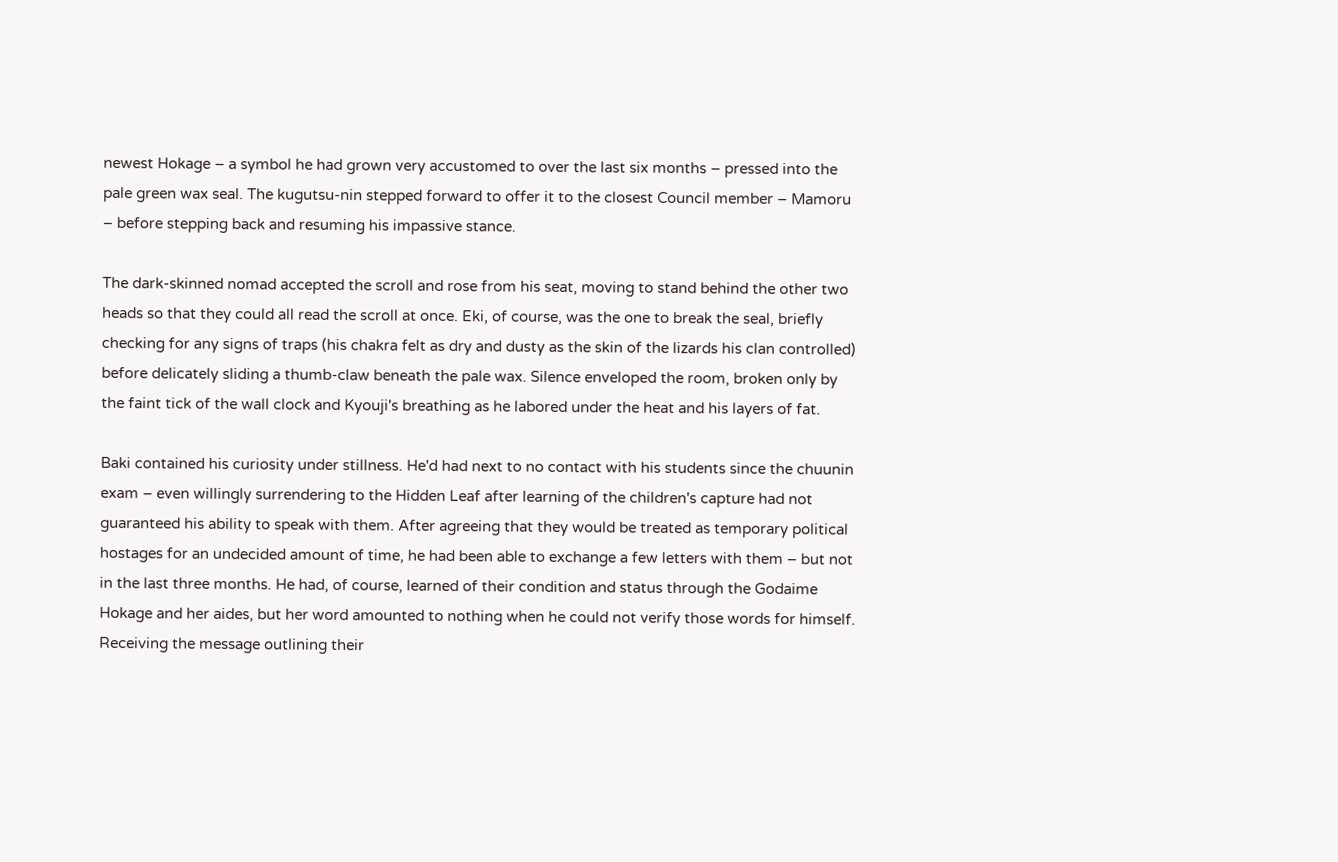newest Hokage – a symbol he had grown very accustomed to over the last six months – pressed into the pale green wax seal. The kugutsu-nin stepped forward to offer it to the closest Council member – Mamoru – before stepping back and resuming his impassive stance.

The dark-skinned nomad accepted the scroll and rose from his seat, moving to stand behind the other two heads so that they could all read the scroll at once. Eki, of course, was the one to break the seal, briefly checking for any signs of traps (his chakra felt as dry and dusty as the skin of the lizards his clan controlled) before delicately sliding a thumb-claw beneath the pale wax. Silence enveloped the room, broken only by the faint tick of the wall clock and Kyouji's breathing as he labored under the heat and his layers of fat.

Baki contained his curiosity under stillness. He'd had next to no contact with his students since the chuunin exam – even willingly surrendering to the Hidden Leaf after learning of the children's capture had not guaranteed his ability to speak with them. After agreeing that they would be treated as temporary political hostages for an undecided amount of time, he had been able to exchange a few letters with them – but not in the last three months. He had, of course, learned of their condition and status through the Godaime Hokage and her aides, but her word amounted to nothing when he could not verify those words for himself. Receiving the message outlining their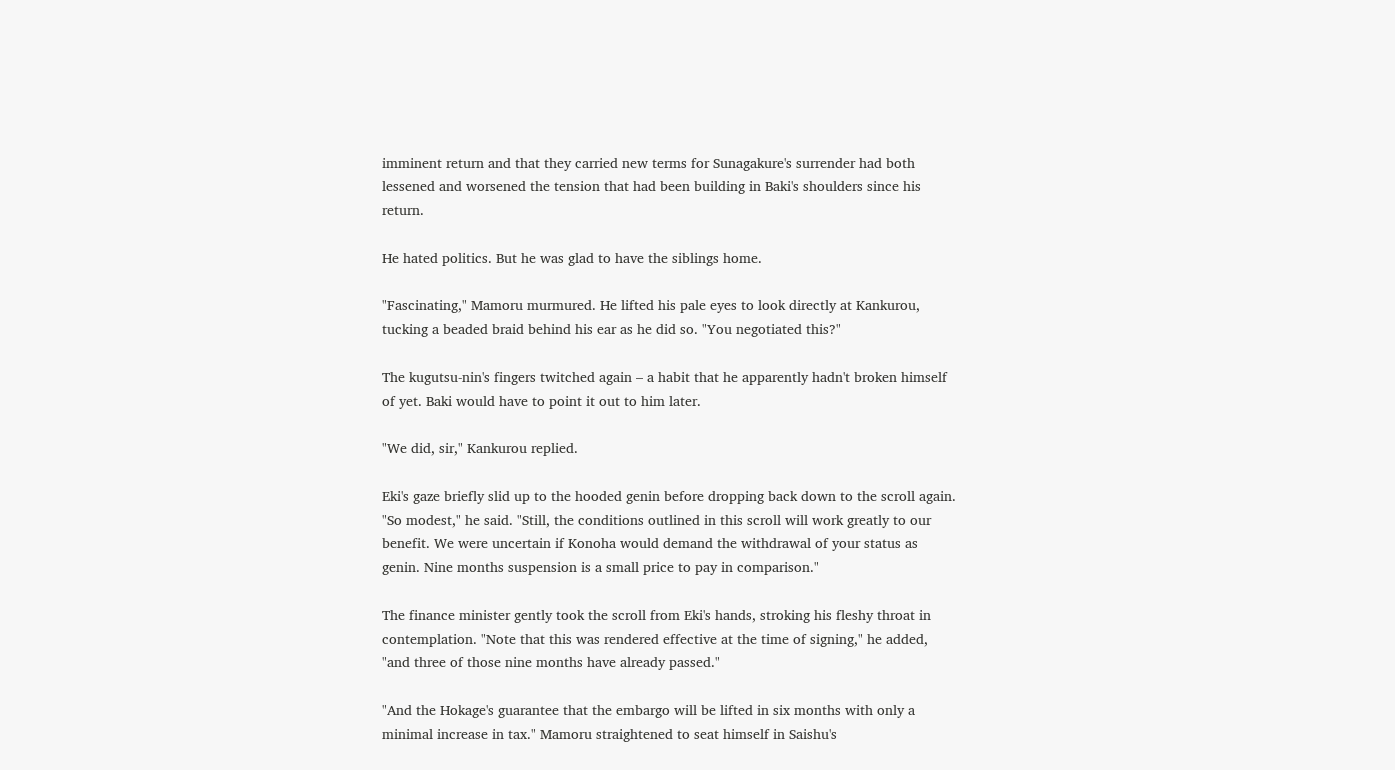imminent return and that they carried new terms for Sunagakure's surrender had both lessened and worsened the tension that had been building in Baki's shoulders since his return.

He hated politics. But he was glad to have the siblings home.

"Fascinating," Mamoru murmured. He lifted his pale eyes to look directly at Kankurou, tucking a beaded braid behind his ear as he did so. "You negotiated this?"

The kugutsu-nin's fingers twitched again – a habit that he apparently hadn't broken himself of yet. Baki would have to point it out to him later.

"We did, sir," Kankurou replied.

Eki's gaze briefly slid up to the hooded genin before dropping back down to the scroll again. "So modest," he said. "Still, the conditions outlined in this scroll will work greatly to our benefit. We were uncertain if Konoha would demand the withdrawal of your status as genin. Nine months suspension is a small price to pay in comparison."

The finance minister gently took the scroll from Eki's hands, stroking his fleshy throat in contemplation. "Note that this was rendered effective at the time of signing," he added, "and three of those nine months have already passed."

"And the Hokage's guarantee that the embargo will be lifted in six months with only a minimal increase in tax." Mamoru straightened to seat himself in Saishu's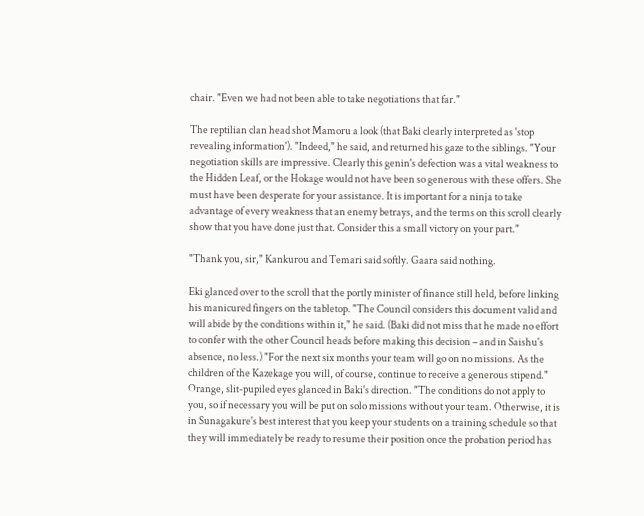chair. "Even we had not been able to take negotiations that far."

The reptilian clan head shot Mamoru a look (that Baki clearly interpreted as 'stop revealing information'). "Indeed," he said, and returned his gaze to the siblings. "Your negotiation skills are impressive. Clearly this genin's defection was a vital weakness to the Hidden Leaf, or the Hokage would not have been so generous with these offers. She must have been desperate for your assistance. It is important for a ninja to take advantage of every weakness that an enemy betrays, and the terms on this scroll clearly show that you have done just that. Consider this a small victory on your part."

"Thank you, sir," Kankurou and Temari said softly. Gaara said nothing.

Eki glanced over to the scroll that the portly minister of finance still held, before linking his manicured fingers on the tabletop. "The Council considers this document valid and will abide by the conditions within it," he said. (Baki did not miss that he made no effort to confer with the other Council heads before making this decision – and in Saishu's absence, no less.) "For the next six months your team will go on no missions. As the children of the Kazekage you will, of course, continue to receive a generous stipend." Orange, slit-pupiled eyes glanced in Baki's direction. "The conditions do not apply to you, so if necessary you will be put on solo missions without your team. Otherwise, it is in Sunagakure's best interest that you keep your students on a training schedule so that they will immediately be ready to resume their position once the probation period has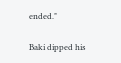ended."

Baki dipped his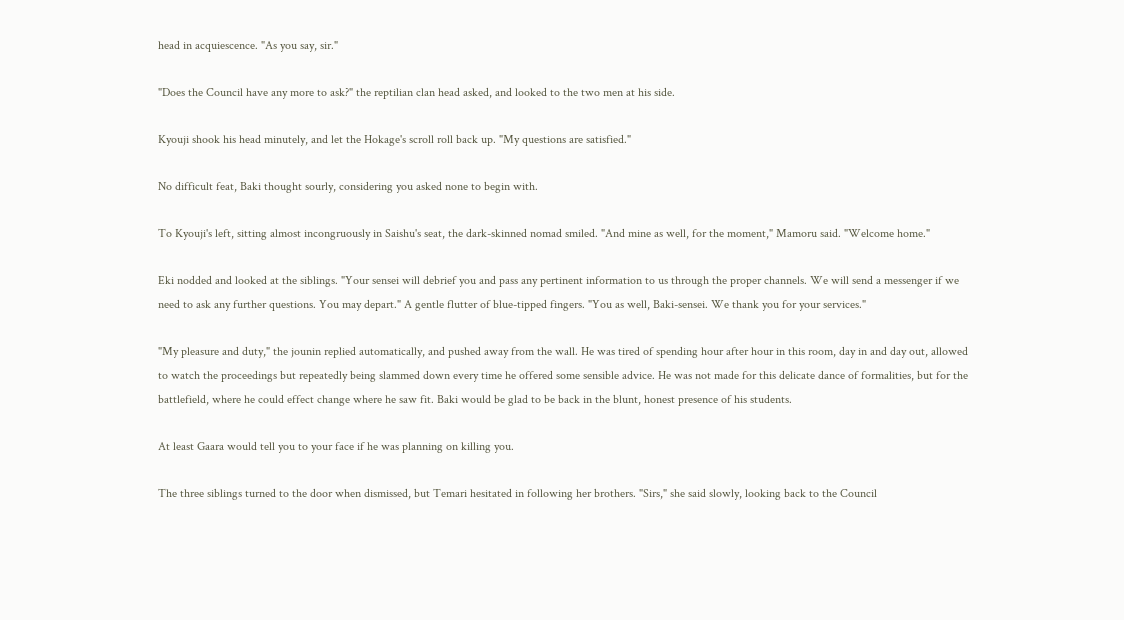head in acquiescence. "As you say, sir."

"Does the Council have any more to ask?" the reptilian clan head asked, and looked to the two men at his side.

Kyouji shook his head minutely, and let the Hokage's scroll roll back up. "My questions are satisfied."

No difficult feat, Baki thought sourly, considering you asked none to begin with.

To Kyouji's left, sitting almost incongruously in Saishu's seat, the dark-skinned nomad smiled. "And mine as well, for the moment," Mamoru said. "Welcome home."

Eki nodded and looked at the siblings. "Your sensei will debrief you and pass any pertinent information to us through the proper channels. We will send a messenger if we need to ask any further questions. You may depart." A gentle flutter of blue-tipped fingers. "You as well, Baki-sensei. We thank you for your services."

"My pleasure and duty," the jounin replied automatically, and pushed away from the wall. He was tired of spending hour after hour in this room, day in and day out, allowed to watch the proceedings but repeatedly being slammed down every time he offered some sensible advice. He was not made for this delicate dance of formalities, but for the battlefield, where he could effect change where he saw fit. Baki would be glad to be back in the blunt, honest presence of his students.

At least Gaara would tell you to your face if he was planning on killing you.

The three siblings turned to the door when dismissed, but Temari hesitated in following her brothers. "Sirs," she said slowly, looking back to the Council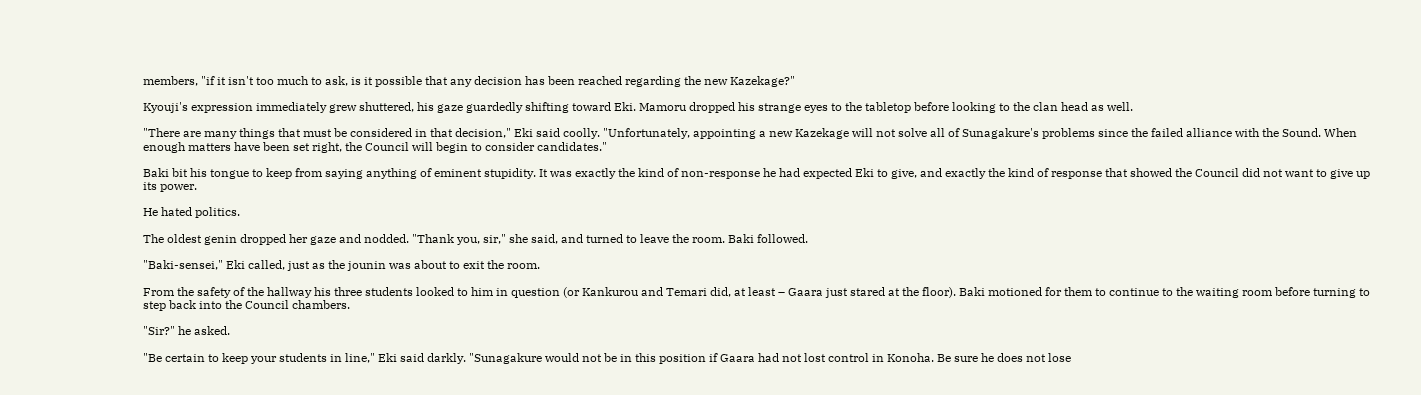members, "if it isn't too much to ask, is it possible that any decision has been reached regarding the new Kazekage?"

Kyouji's expression immediately grew shuttered, his gaze guardedly shifting toward Eki. Mamoru dropped his strange eyes to the tabletop before looking to the clan head as well.

"There are many things that must be considered in that decision," Eki said coolly. "Unfortunately, appointing a new Kazekage will not solve all of Sunagakure's problems since the failed alliance with the Sound. When enough matters have been set right, the Council will begin to consider candidates."

Baki bit his tongue to keep from saying anything of eminent stupidity. It was exactly the kind of non-response he had expected Eki to give, and exactly the kind of response that showed the Council did not want to give up its power.

He hated politics.

The oldest genin dropped her gaze and nodded. "Thank you, sir," she said, and turned to leave the room. Baki followed.

"Baki-sensei," Eki called, just as the jounin was about to exit the room.

From the safety of the hallway his three students looked to him in question (or Kankurou and Temari did, at least – Gaara just stared at the floor). Baki motioned for them to continue to the waiting room before turning to step back into the Council chambers.

"Sir?" he asked.

"Be certain to keep your students in line," Eki said darkly. "Sunagakure would not be in this position if Gaara had not lost control in Konoha. Be sure he does not lose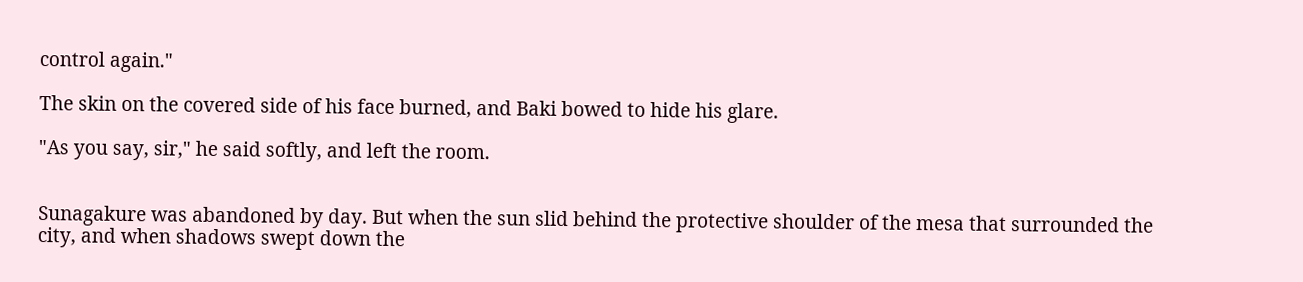control again."

The skin on the covered side of his face burned, and Baki bowed to hide his glare.

"As you say, sir," he said softly, and left the room.


Sunagakure was abandoned by day. But when the sun slid behind the protective shoulder of the mesa that surrounded the city, and when shadows swept down the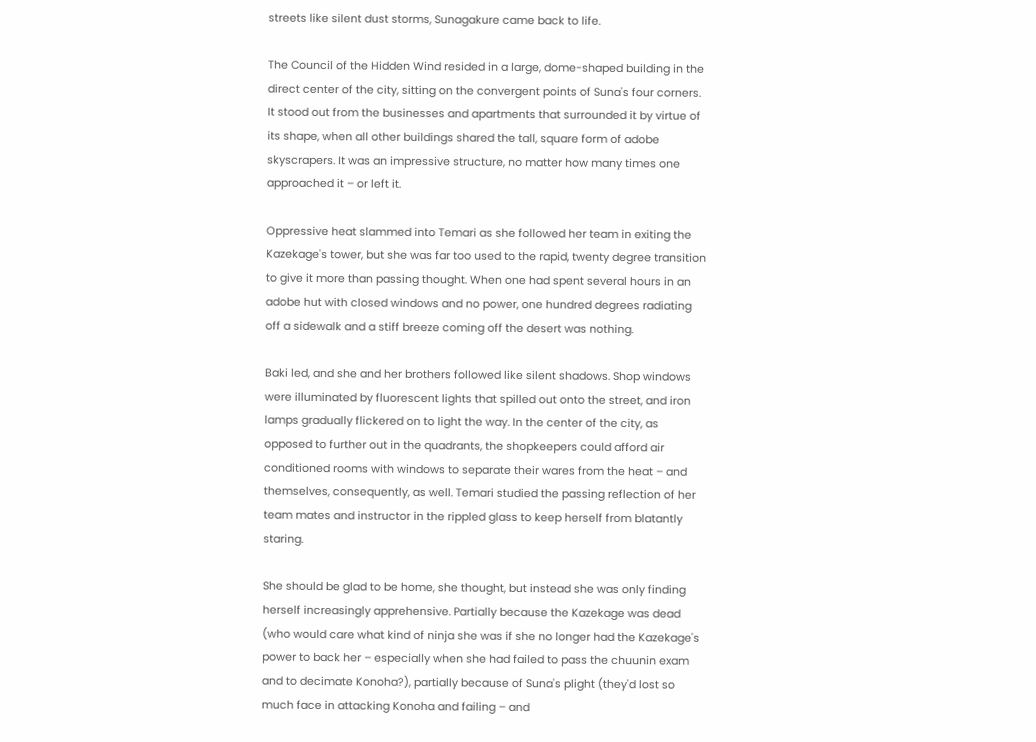streets like silent dust storms, Sunagakure came back to life.

The Council of the Hidden Wind resided in a large, dome-shaped building in the direct center of the city, sitting on the convergent points of Suna's four corners. It stood out from the businesses and apartments that surrounded it by virtue of its shape, when all other buildings shared the tall, square form of adobe skyscrapers. It was an impressive structure, no matter how many times one approached it – or left it.

Oppressive heat slammed into Temari as she followed her team in exiting the Kazekage's tower, but she was far too used to the rapid, twenty degree transition to give it more than passing thought. When one had spent several hours in an adobe hut with closed windows and no power, one hundred degrees radiating off a sidewalk and a stiff breeze coming off the desert was nothing.

Baki led, and she and her brothers followed like silent shadows. Shop windows were illuminated by fluorescent lights that spilled out onto the street, and iron lamps gradually flickered on to light the way. In the center of the city, as opposed to further out in the quadrants, the shopkeepers could afford air conditioned rooms with windows to separate their wares from the heat – and themselves, consequently, as well. Temari studied the passing reflection of her team mates and instructor in the rippled glass to keep herself from blatantly staring.

She should be glad to be home, she thought, but instead she was only finding herself increasingly apprehensive. Partially because the Kazekage was dead (who would care what kind of ninja she was if she no longer had the Kazekage's power to back her – especially when she had failed to pass the chuunin exam and to decimate Konoha?), partially because of Suna's plight (they'd lost so much face in attacking Konoha and failing – and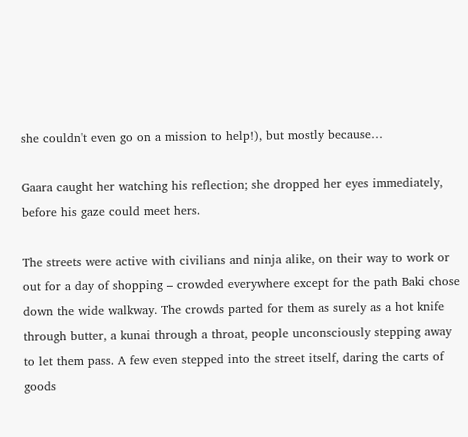she couldn't even go on a mission to help!), but mostly because…

Gaara caught her watching his reflection; she dropped her eyes immediately, before his gaze could meet hers.

The streets were active with civilians and ninja alike, on their way to work or out for a day of shopping – crowded everywhere except for the path Baki chose down the wide walkway. The crowds parted for them as surely as a hot knife through butter, a kunai through a throat, people unconsciously stepping away to let them pass. A few even stepped into the street itself, daring the carts of goods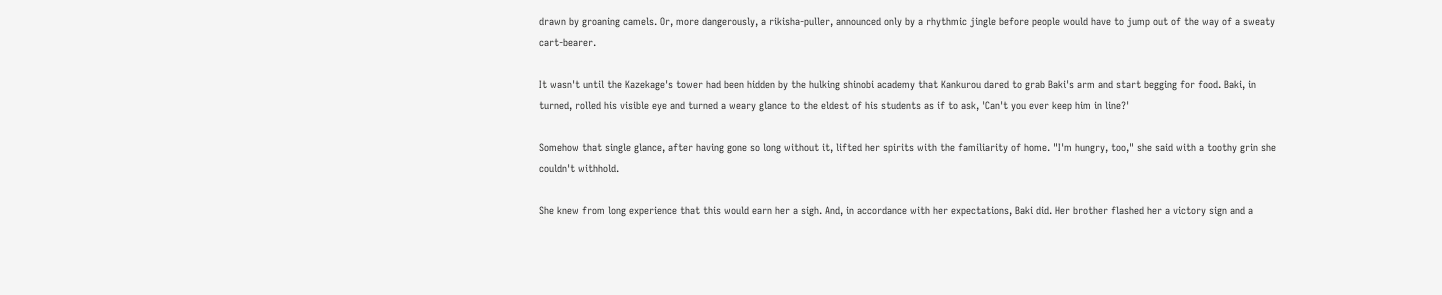drawn by groaning camels. Or, more dangerously, a rikisha-puller, announced only by a rhythmic jingle before people would have to jump out of the way of a sweaty cart-bearer.

It wasn't until the Kazekage's tower had been hidden by the hulking shinobi academy that Kankurou dared to grab Baki's arm and start begging for food. Baki, in turned, rolled his visible eye and turned a weary glance to the eldest of his students as if to ask, 'Can't you ever keep him in line?'

Somehow that single glance, after having gone so long without it, lifted her spirits with the familiarity of home. "I'm hungry, too," she said with a toothy grin she couldn't withhold.

She knew from long experience that this would earn her a sigh. And, in accordance with her expectations, Baki did. Her brother flashed her a victory sign and a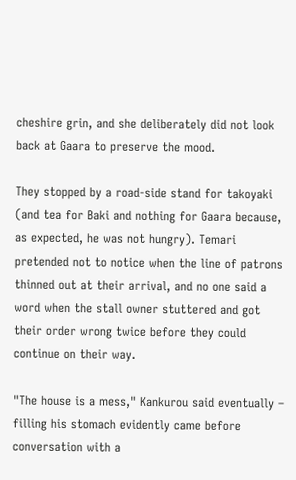cheshire grin, and she deliberately did not look back at Gaara to preserve the mood.

They stopped by a road-side stand for takoyaki (and tea for Baki and nothing for Gaara because, as expected, he was not hungry). Temari pretended not to notice when the line of patrons thinned out at their arrival, and no one said a word when the stall owner stuttered and got their order wrong twice before they could continue on their way.

"The house is a mess," Kankurou said eventually – filling his stomach evidently came before conversation with a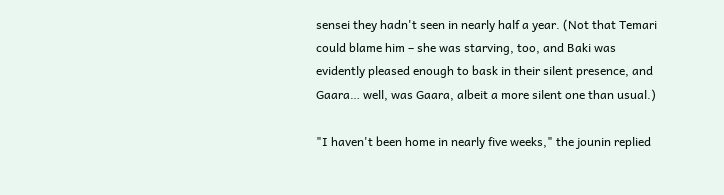sensei they hadn't seen in nearly half a year. (Not that Temari could blame him – she was starving, too, and Baki was evidently pleased enough to bask in their silent presence, and Gaara… well, was Gaara, albeit a more silent one than usual.)

"I haven't been home in nearly five weeks," the jounin replied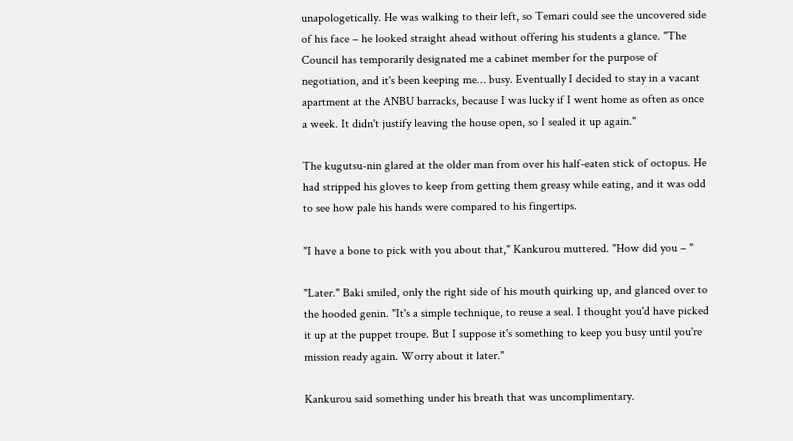unapologetically. He was walking to their left, so Temari could see the uncovered side of his face – he looked straight ahead without offering his students a glance. "The Council has temporarily designated me a cabinet member for the purpose of negotiation, and it's been keeping me… busy. Eventually I decided to stay in a vacant apartment at the ANBU barracks, because I was lucky if I went home as often as once a week. It didn't justify leaving the house open, so I sealed it up again."

The kugutsu-nin glared at the older man from over his half-eaten stick of octopus. He had stripped his gloves to keep from getting them greasy while eating, and it was odd to see how pale his hands were compared to his fingertips.

"I have a bone to pick with you about that," Kankurou muttered. "How did you – "

"Later." Baki smiled, only the right side of his mouth quirking up, and glanced over to the hooded genin. "It's a simple technique, to reuse a seal. I thought you'd have picked it up at the puppet troupe. But I suppose it's something to keep you busy until you're mission ready again. Worry about it later."

Kankurou said something under his breath that was uncomplimentary.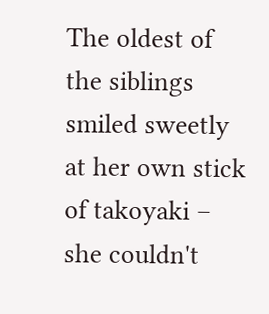The oldest of the siblings smiled sweetly at her own stick of takoyaki – she couldn't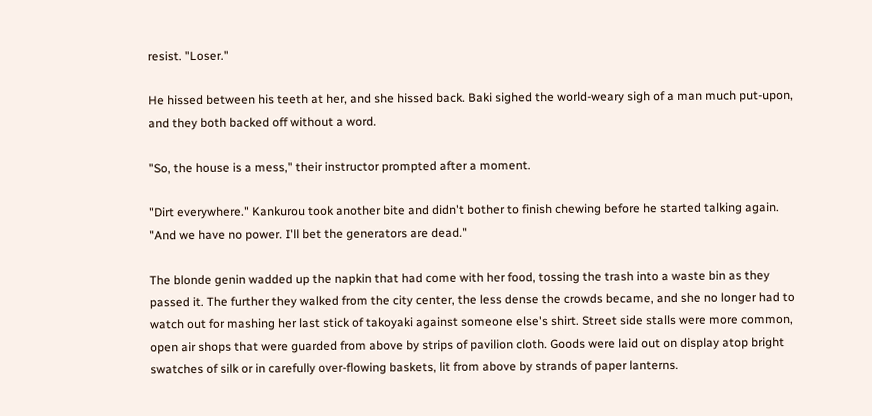resist. "Loser."

He hissed between his teeth at her, and she hissed back. Baki sighed the world-weary sigh of a man much put-upon, and they both backed off without a word.

"So, the house is a mess," their instructor prompted after a moment.

"Dirt everywhere." Kankurou took another bite and didn't bother to finish chewing before he started talking again. "And we have no power. I'll bet the generators are dead."

The blonde genin wadded up the napkin that had come with her food, tossing the trash into a waste bin as they passed it. The further they walked from the city center, the less dense the crowds became, and she no longer had to watch out for mashing her last stick of takoyaki against someone else's shirt. Street side stalls were more common, open air shops that were guarded from above by strips of pavilion cloth. Goods were laid out on display atop bright swatches of silk or in carefully over-flowing baskets, lit from above by strands of paper lanterns.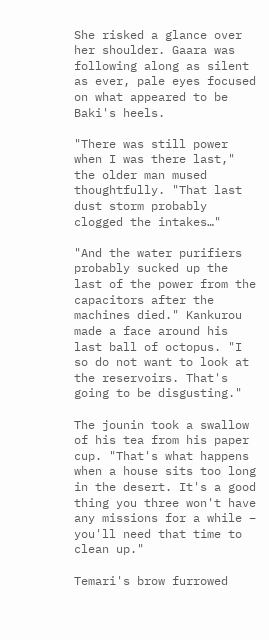She risked a glance over her shoulder. Gaara was following along as silent as ever, pale eyes focused on what appeared to be Baki's heels.

"There was still power when I was there last," the older man mused thoughtfully. "That last dust storm probably clogged the intakes…"

"And the water purifiers probably sucked up the last of the power from the capacitors after the machines died." Kankurou made a face around his last ball of octopus. "I so do not want to look at the reservoirs. That's going to be disgusting."

The jounin took a swallow of his tea from his paper cup. "That's what happens when a house sits too long in the desert. It's a good thing you three won't have any missions for a while – you'll need that time to clean up."

Temari's brow furrowed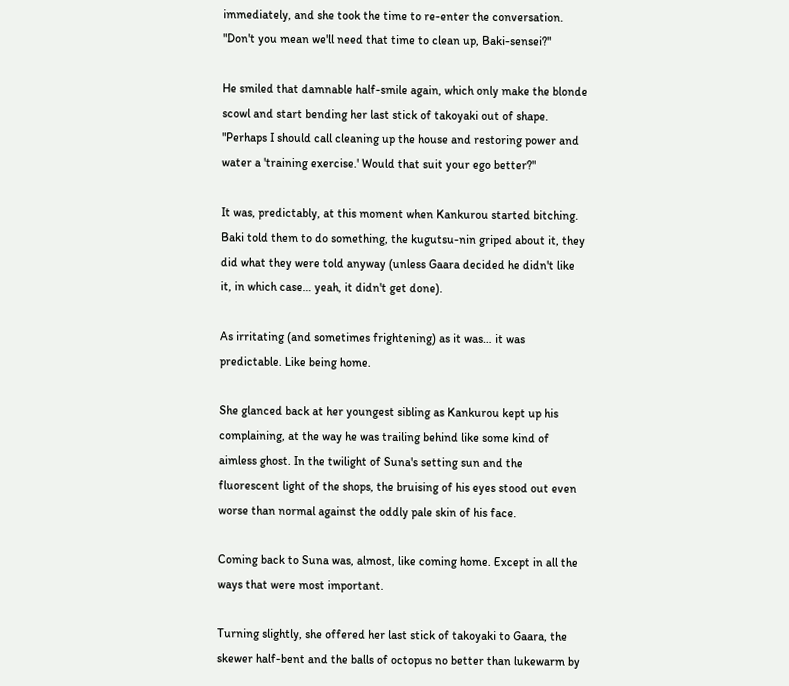immediately, and she took the time to re-enter the conversation. "Don't you mean we'll need that time to clean up, Baki-sensei?"

He smiled that damnable half-smile again, which only make the blonde scowl and start bending her last stick of takoyaki out of shape. "Perhaps I should call cleaning up the house and restoring power and water a 'training exercise.' Would that suit your ego better?"

It was, predictably, at this moment when Kankurou started bitching. Baki told them to do something, the kugutsu-nin griped about it, they did what they were told anyway (unless Gaara decided he didn't like it, in which case… yeah, it didn't get done).

As irritating (and sometimes frightening) as it was… it was predictable. Like being home.

She glanced back at her youngest sibling as Kankurou kept up his complaining, at the way he was trailing behind like some kind of aimless ghost. In the twilight of Suna's setting sun and the fluorescent light of the shops, the bruising of his eyes stood out even worse than normal against the oddly pale skin of his face.

Coming back to Suna was, almost, like coming home. Except in all the ways that were most important.

Turning slightly, she offered her last stick of takoyaki to Gaara, the skewer half-bent and the balls of octopus no better than lukewarm by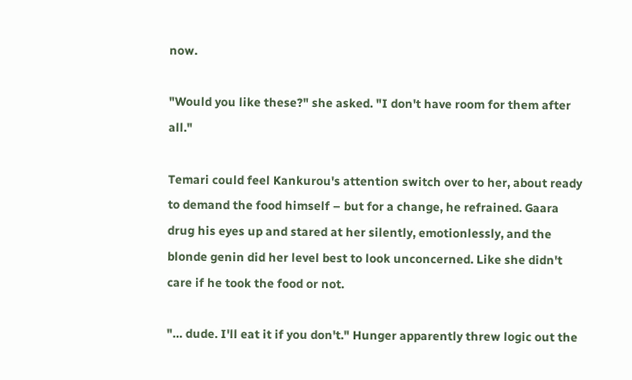now.

"Would you like these?" she asked. "I don't have room for them after all."

Temari could feel Kankurou's attention switch over to her, about ready to demand the food himself – but for a change, he refrained. Gaara drug his eyes up and stared at her silently, emotionlessly, and the blonde genin did her level best to look unconcerned. Like she didn't care if he took the food or not.

"… dude. I'll eat it if you don't." Hunger apparently threw logic out the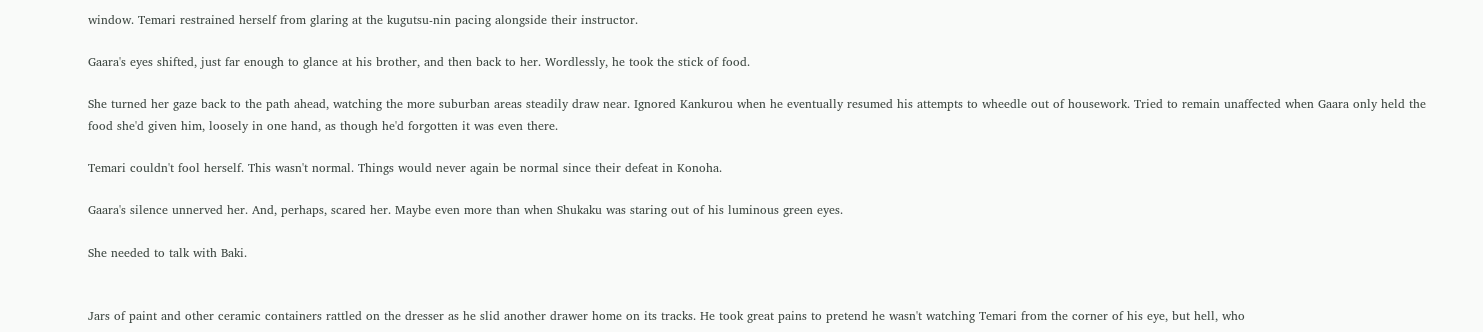window. Temari restrained herself from glaring at the kugutsu-nin pacing alongside their instructor.

Gaara's eyes shifted, just far enough to glance at his brother, and then back to her. Wordlessly, he took the stick of food.

She turned her gaze back to the path ahead, watching the more suburban areas steadily draw near. Ignored Kankurou when he eventually resumed his attempts to wheedle out of housework. Tried to remain unaffected when Gaara only held the food she'd given him, loosely in one hand, as though he'd forgotten it was even there.

Temari couldn't fool herself. This wasn't normal. Things would never again be normal since their defeat in Konoha.

Gaara's silence unnerved her. And, perhaps, scared her. Maybe even more than when Shukaku was staring out of his luminous green eyes.

She needed to talk with Baki.


Jars of paint and other ceramic containers rattled on the dresser as he slid another drawer home on its tracks. He took great pains to pretend he wasn't watching Temari from the corner of his eye, but hell, who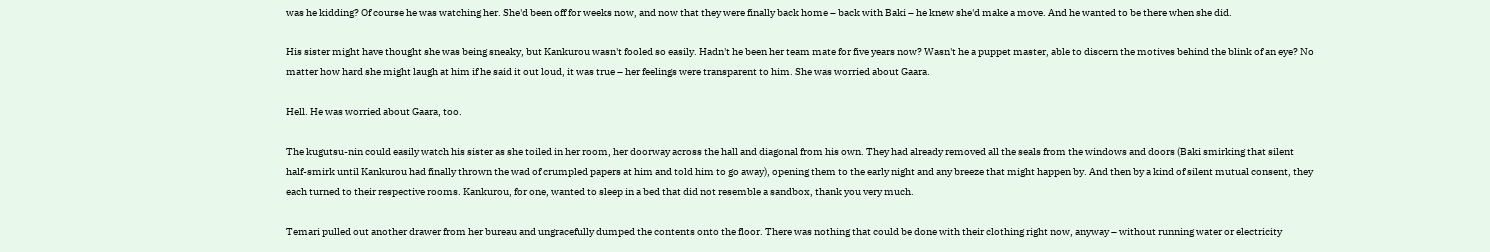was he kidding? Of course he was watching her. She'd been off for weeks now, and now that they were finally back home – back with Baki – he knew she'd make a move. And he wanted to be there when she did.

His sister might have thought she was being sneaky, but Kankurou wasn't fooled so easily. Hadn't he been her team mate for five years now? Wasn't he a puppet master, able to discern the motives behind the blink of an eye? No matter how hard she might laugh at him if he said it out loud, it was true – her feelings were transparent to him. She was worried about Gaara.

Hell. He was worried about Gaara, too.

The kugutsu-nin could easily watch his sister as she toiled in her room, her doorway across the hall and diagonal from his own. They had already removed all the seals from the windows and doors (Baki smirking that silent half-smirk until Kankurou had finally thrown the wad of crumpled papers at him and told him to go away), opening them to the early night and any breeze that might happen by. And then by a kind of silent mutual consent, they each turned to their respective rooms. Kankurou, for one, wanted to sleep in a bed that did not resemble a sandbox, thank you very much.

Temari pulled out another drawer from her bureau and ungracefully dumped the contents onto the floor. There was nothing that could be done with their clothing right now, anyway – without running water or electricity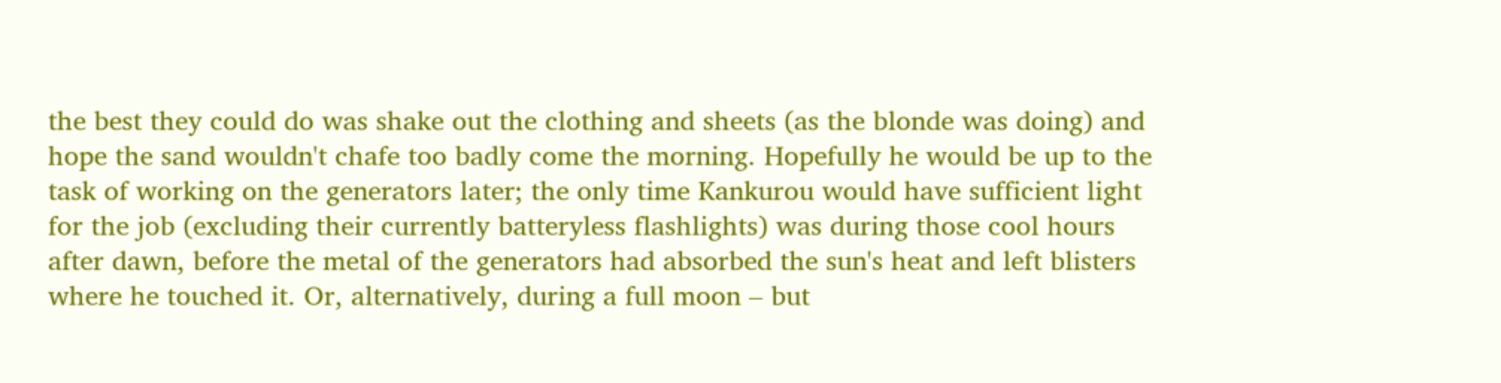the best they could do was shake out the clothing and sheets (as the blonde was doing) and hope the sand wouldn't chafe too badly come the morning. Hopefully he would be up to the task of working on the generators later; the only time Kankurou would have sufficient light for the job (excluding their currently batteryless flashlights) was during those cool hours after dawn, before the metal of the generators had absorbed the sun's heat and left blisters where he touched it. Or, alternatively, during a full moon – but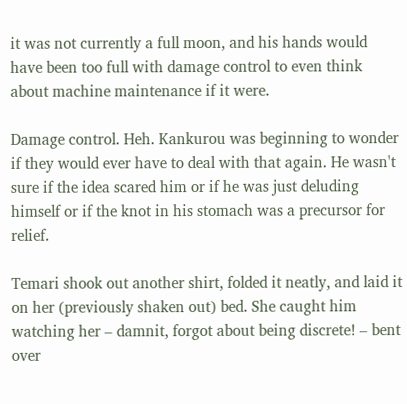it was not currently a full moon, and his hands would have been too full with damage control to even think about machine maintenance if it were.

Damage control. Heh. Kankurou was beginning to wonder if they would ever have to deal with that again. He wasn't sure if the idea scared him or if he was just deluding himself or if the knot in his stomach was a precursor for relief.

Temari shook out another shirt, folded it neatly, and laid it on her (previously shaken out) bed. She caught him watching her – damnit, forgot about being discrete! – bent over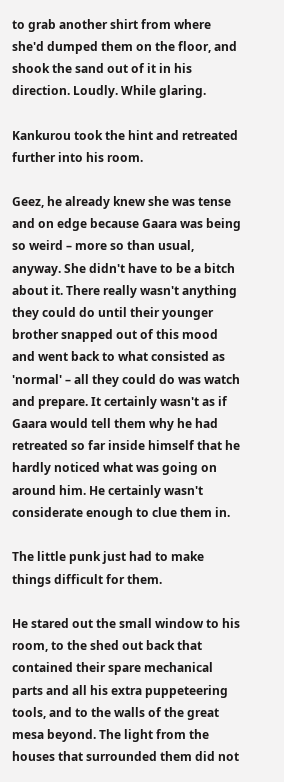to grab another shirt from where she'd dumped them on the floor, and shook the sand out of it in his direction. Loudly. While glaring.

Kankurou took the hint and retreated further into his room.

Geez, he already knew she was tense and on edge because Gaara was being so weird – more so than usual, anyway. She didn't have to be a bitch about it. There really wasn't anything they could do until their younger brother snapped out of this mood and went back to what consisted as 'normal' – all they could do was watch and prepare. It certainly wasn't as if Gaara would tell them why he had retreated so far inside himself that he hardly noticed what was going on around him. He certainly wasn't considerate enough to clue them in.

The little punk just had to make things difficult for them.

He stared out the small window to his room, to the shed out back that contained their spare mechanical parts and all his extra puppeteering tools, and to the walls of the great mesa beyond. The light from the houses that surrounded them did not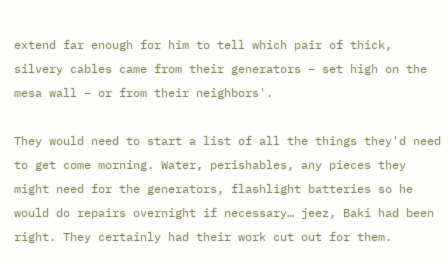extend far enough for him to tell which pair of thick, silvery cables came from their generators – set high on the mesa wall – or from their neighbors'.

They would need to start a list of all the things they'd need to get come morning. Water, perishables, any pieces they might need for the generators, flashlight batteries so he would do repairs overnight if necessary… jeez, Baki had been right. They certainly had their work cut out for them.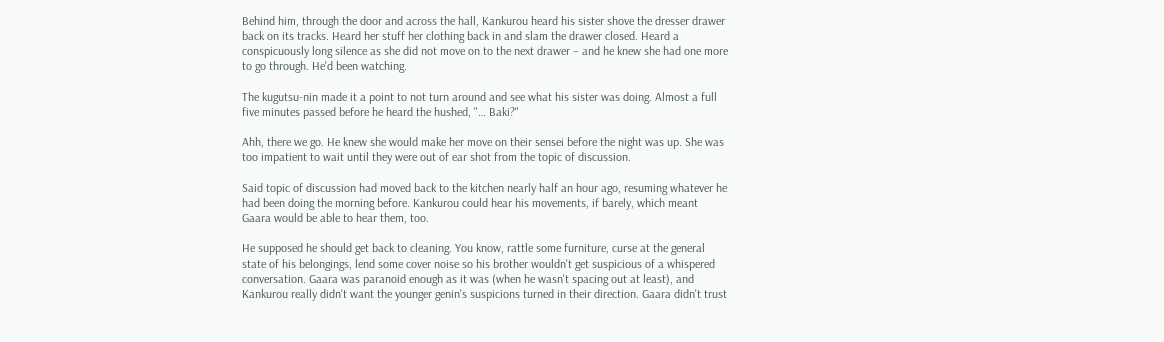Behind him, through the door and across the hall, Kankurou heard his sister shove the dresser drawer back on its tracks. Heard her stuff her clothing back in and slam the drawer closed. Heard a conspicuously long silence as she did not move on to the next drawer – and he knew she had one more to go through. He'd been watching.

The kugutsu-nin made it a point to not turn around and see what his sister was doing. Almost a full five minutes passed before he heard the hushed, "… Baki?"

Ahh, there we go. He knew she would make her move on their sensei before the night was up. She was too impatient to wait until they were out of ear shot from the topic of discussion.

Said topic of discussion had moved back to the kitchen nearly half an hour ago, resuming whatever he had been doing the morning before. Kankurou could hear his movements, if barely, which meant Gaara would be able to hear them, too.

He supposed he should get back to cleaning. You know, rattle some furniture, curse at the general state of his belongings, lend some cover noise so his brother wouldn't get suspicious of a whispered conversation. Gaara was paranoid enough as it was (when he wasn't spacing out at least), and Kankurou really didn't want the younger genin's suspicions turned in their direction. Gaara didn't trust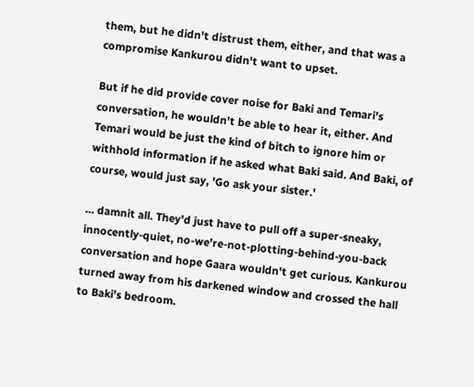them, but he didn't distrust them, either, and that was a compromise Kankurou didn't want to upset.

But if he did provide cover noise for Baki and Temari's conversation, he wouldn't be able to hear it, either. And Temari would be just the kind of bitch to ignore him or withhold information if he asked what Baki said. And Baki, of course, would just say, 'Go ask your sister.'

… damnit all. They'd just have to pull off a super-sneaky, innocently-quiet, no-we're-not-plotting-behind-you-back conversation and hope Gaara wouldn't get curious. Kankurou turned away from his darkened window and crossed the hall to Baki's bedroom.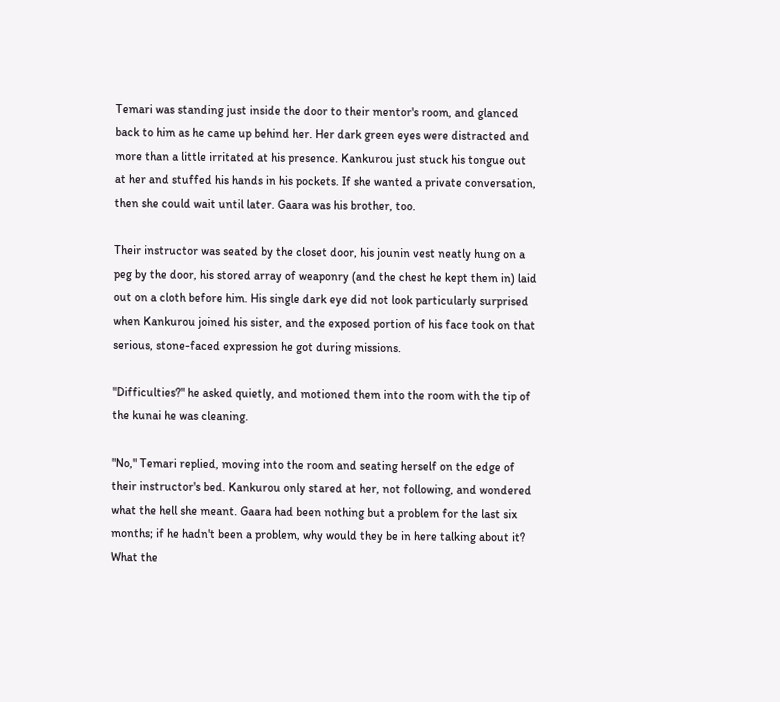Temari was standing just inside the door to their mentor's room, and glanced back to him as he came up behind her. Her dark green eyes were distracted and more than a little irritated at his presence. Kankurou just stuck his tongue out at her and stuffed his hands in his pockets. If she wanted a private conversation, then she could wait until later. Gaara was his brother, too.

Their instructor was seated by the closet door, his jounin vest neatly hung on a peg by the door, his stored array of weaponry (and the chest he kept them in) laid out on a cloth before him. His single dark eye did not look particularly surprised when Kankurou joined his sister, and the exposed portion of his face took on that serious, stone-faced expression he got during missions.

"Difficulties?" he asked quietly, and motioned them into the room with the tip of the kunai he was cleaning.

"No," Temari replied, moving into the room and seating herself on the edge of their instructor's bed. Kankurou only stared at her, not following, and wondered what the hell she meant. Gaara had been nothing but a problem for the last six months; if he hadn't been a problem, why would they be in here talking about it? What the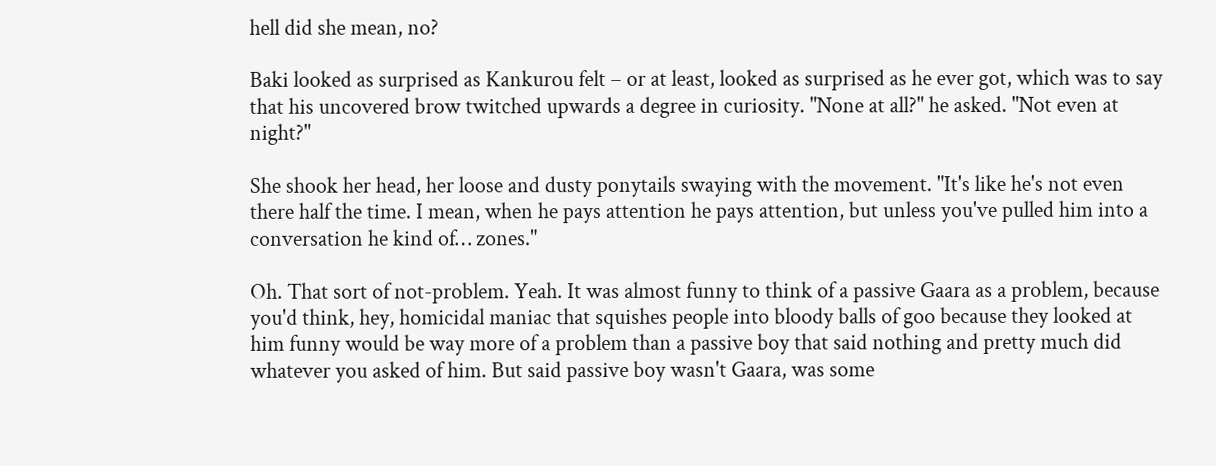hell did she mean, no?

Baki looked as surprised as Kankurou felt – or at least, looked as surprised as he ever got, which was to say that his uncovered brow twitched upwards a degree in curiosity. "None at all?" he asked. "Not even at night?"

She shook her head, her loose and dusty ponytails swaying with the movement. "It's like he's not even there half the time. I mean, when he pays attention he pays attention, but unless you've pulled him into a conversation he kind of… zones."

Oh. That sort of not-problem. Yeah. It was almost funny to think of a passive Gaara as a problem, because you'd think, hey, homicidal maniac that squishes people into bloody balls of goo because they looked at him funny would be way more of a problem than a passive boy that said nothing and pretty much did whatever you asked of him. But said passive boy wasn't Gaara, was some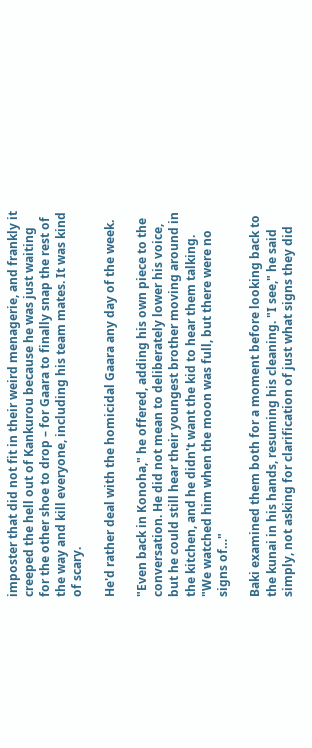imposter that did not fit in their weird menagerie, and frankly it creeped the hell out of Kankurou because he was just waiting for the other shoe to drop – for Gaara to finally snap the rest of the way and kill everyone, including his team mates. It was kind of scary.

He'd rather deal with the homicidal Gaara any day of the week.

"Even back in Konoha," he offered, adding his own piece to the conversation. He did not mean to deliberately lower his voice, but he could still hear their youngest brother moving around in the kitchen, and he didn't want the kid to hear them talking. "We watched him when the moon was full, but there were no signs of…"

Baki examined them both for a moment before looking back to the kunai in his hands, resuming his cleaning. "I see," he said simply, not asking for clarification of just what signs they did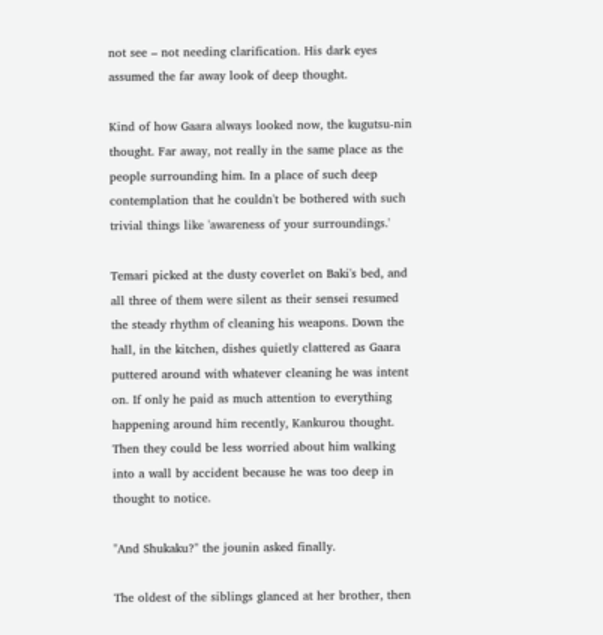not see – not needing clarification. His dark eyes assumed the far away look of deep thought.

Kind of how Gaara always looked now, the kugutsu-nin thought. Far away, not really in the same place as the people surrounding him. In a place of such deep contemplation that he couldn't be bothered with such trivial things like 'awareness of your surroundings.'

Temari picked at the dusty coverlet on Baki's bed, and all three of them were silent as their sensei resumed the steady rhythm of cleaning his weapons. Down the hall, in the kitchen, dishes quietly clattered as Gaara puttered around with whatever cleaning he was intent on. If only he paid as much attention to everything happening around him recently, Kankurou thought. Then they could be less worried about him walking into a wall by accident because he was too deep in thought to notice.

"And Shukaku?" the jounin asked finally.

The oldest of the siblings glanced at her brother, then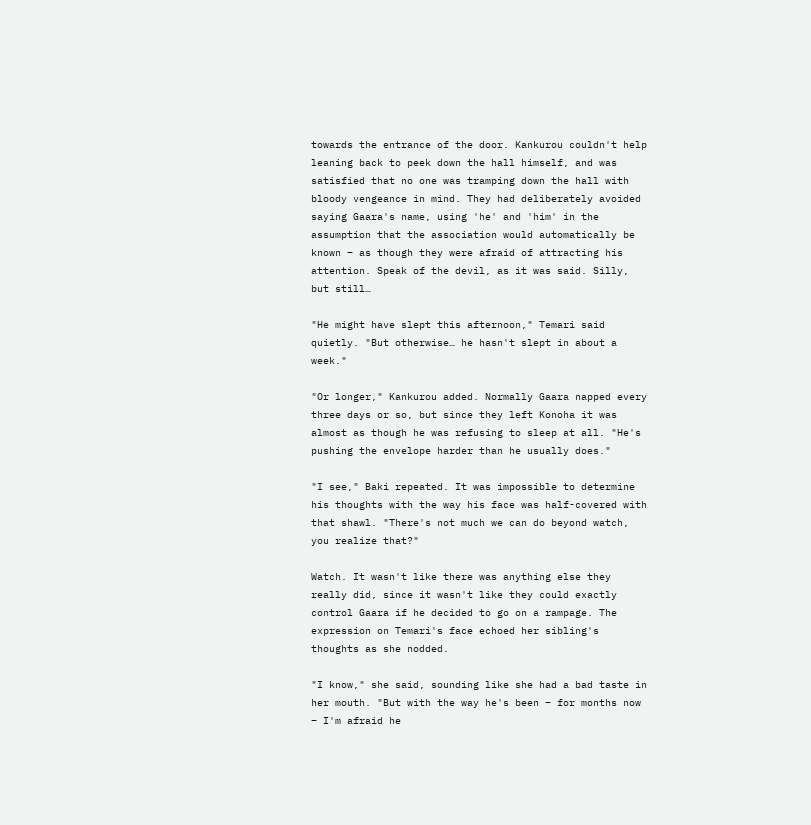towards the entrance of the door. Kankurou couldn't help leaning back to peek down the hall himself, and was satisfied that no one was tramping down the hall with bloody vengeance in mind. They had deliberately avoided saying Gaara's name, using 'he' and 'him' in the assumption that the association would automatically be known – as though they were afraid of attracting his attention. Speak of the devil, as it was said. Silly, but still…

"He might have slept this afternoon," Temari said quietly. "But otherwise… he hasn't slept in about a week."

"Or longer," Kankurou added. Normally Gaara napped every three days or so, but since they left Konoha it was almost as though he was refusing to sleep at all. "He's pushing the envelope harder than he usually does."

"I see," Baki repeated. It was impossible to determine his thoughts with the way his face was half-covered with that shawl. "There's not much we can do beyond watch, you realize that?"

Watch. It wasn't like there was anything else they really did, since it wasn't like they could exactly control Gaara if he decided to go on a rampage. The expression on Temari's face echoed her sibling's thoughts as she nodded.

"I know," she said, sounding like she had a bad taste in her mouth. "But with the way he's been – for months now – I'm afraid he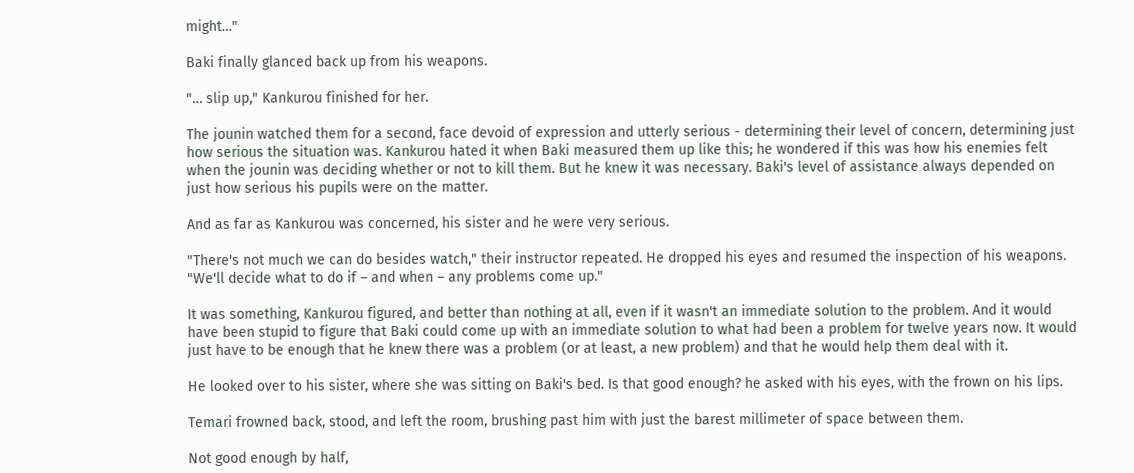might…"

Baki finally glanced back up from his weapons.

"… slip up," Kankurou finished for her.

The jounin watched them for a second, face devoid of expression and utterly serious - determining their level of concern, determining just how serious the situation was. Kankurou hated it when Baki measured them up like this; he wondered if this was how his enemies felt when the jounin was deciding whether or not to kill them. But he knew it was necessary. Baki's level of assistance always depended on just how serious his pupils were on the matter.

And as far as Kankurou was concerned, his sister and he were very serious.

"There's not much we can do besides watch," their instructor repeated. He dropped his eyes and resumed the inspection of his weapons. "We'll decide what to do if – and when – any problems come up."

It was something, Kankurou figured, and better than nothing at all, even if it wasn't an immediate solution to the problem. And it would have been stupid to figure that Baki could come up with an immediate solution to what had been a problem for twelve years now. It would just have to be enough that he knew there was a problem (or at least, a new problem) and that he would help them deal with it.

He looked over to his sister, where she was sitting on Baki's bed. Is that good enough? he asked with his eyes, with the frown on his lips.

Temari frowned back, stood, and left the room, brushing past him with just the barest millimeter of space between them.

Not good enough by half,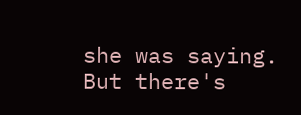she was saying. But there's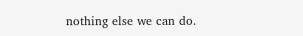nothing else we can do.